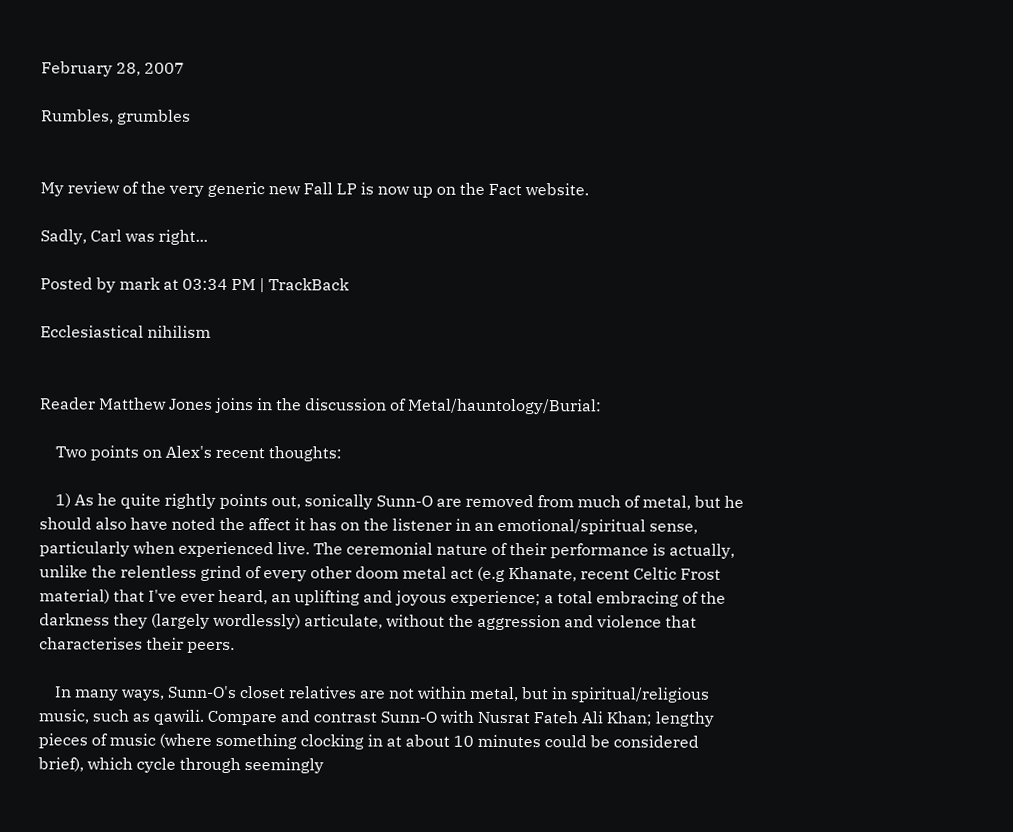February 28, 2007

Rumbles, grumbles


My review of the very generic new Fall LP is now up on the Fact website.

Sadly, Carl was right...

Posted by mark at 03:34 PM | TrackBack

Ecclesiastical nihilism


Reader Matthew Jones joins in the discussion of Metal/hauntology/Burial:

    Two points on Alex's recent thoughts:

    1) As he quite rightly points out, sonically Sunn-O are removed from much of metal, but he should also have noted the affect it has on the listener in an emotional/spiritual sense, particularly when experienced live. The ceremonial nature of their performance is actually, unlike the relentless grind of every other doom metal act (e.g Khanate, recent Celtic Frost material) that I've ever heard, an uplifting and joyous experience; a total embracing of the darkness they (largely wordlessly) articulate, without the aggression and violence that characterises their peers.

    In many ways, Sunn-O's closet relatives are not within metal, but in spiritual/religious music, such as qawili. Compare and contrast Sunn-O with Nusrat Fateh Ali Khan; lengthy pieces of music (where something clocking in at about 10 minutes could be considered brief), which cycle through seemingly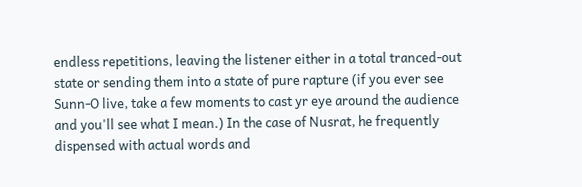endless repetitions, leaving the listener either in a total tranced-out state or sending them into a state of pure rapture (if you ever see Sunn-O live, take a few moments to cast yr eye around the audience and you'll see what I mean.) In the case of Nusrat, he frequently dispensed with actual words and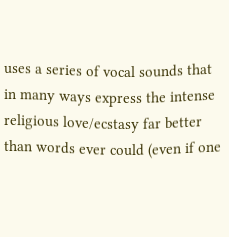uses a series of vocal sounds that in many ways express the intense religious love/ecstasy far better than words ever could (even if one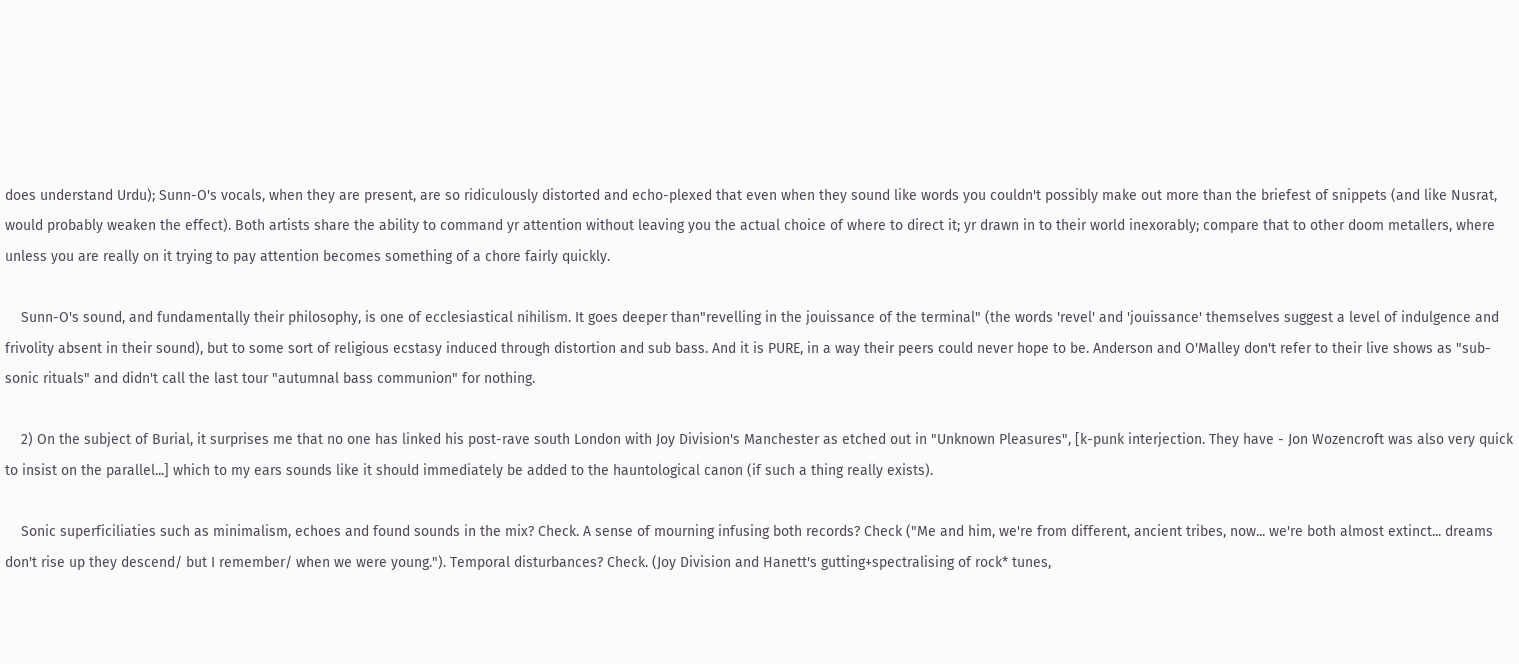does understand Urdu); Sunn-O's vocals, when they are present, are so ridiculously distorted and echo-plexed that even when they sound like words you couldn't possibly make out more than the briefest of snippets (and like Nusrat, would probably weaken the effect). Both artists share the ability to command yr attention without leaving you the actual choice of where to direct it; yr drawn in to their world inexorably; compare that to other doom metallers, where unless you are really on it trying to pay attention becomes something of a chore fairly quickly.

    Sunn-O's sound, and fundamentally their philosophy, is one of ecclesiastical nihilism. It goes deeper than"revelling in the jouissance of the terminal" (the words 'revel' and 'jouissance' themselves suggest a level of indulgence and frivolity absent in their sound), but to some sort of religious ecstasy induced through distortion and sub bass. And it is PURE, in a way their peers could never hope to be. Anderson and O'Malley don't refer to their live shows as "sub-sonic rituals" and didn't call the last tour "autumnal bass communion" for nothing.

    2) On the subject of Burial, it surprises me that no one has linked his post-rave south London with Joy Division's Manchester as etched out in "Unknown Pleasures", [k-punk interjection. They have - Jon Wozencroft was also very quick to insist on the parallel...] which to my ears sounds like it should immediately be added to the hauntological canon (if such a thing really exists).

    Sonic superficiliaties such as minimalism, echoes and found sounds in the mix? Check. A sense of mourning infusing both records? Check ("Me and him, we're from different, ancient tribes, now... we're both almost extinct... dreams don't rise up they descend/ but I remember/ when we were young."). Temporal disturbances? Check. (Joy Division and Hanett's gutting+spectralising of rock* tunes,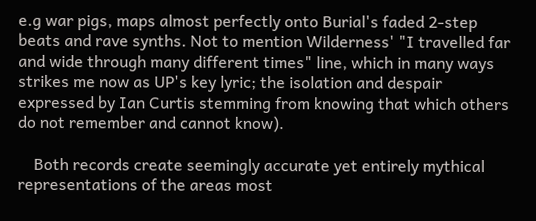e.g war pigs, maps almost perfectly onto Burial's faded 2-step beats and rave synths. Not to mention Wilderness' "I travelled far and wide through many different times" line, which in many ways strikes me now as UP's key lyric; the isolation and despair expressed by Ian Curtis stemming from knowing that which others do not remember and cannot know).

    Both records create seemingly accurate yet entirely mythical representations of the areas most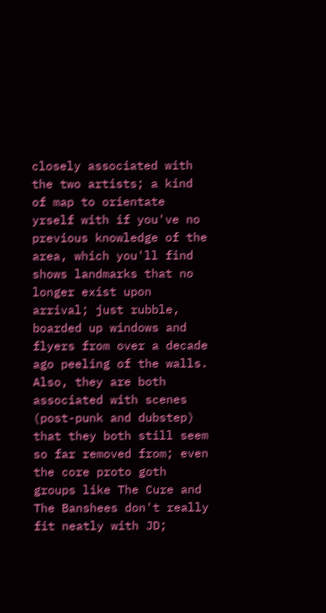closely associated with the two artists; a kind of map to orientate yrself with if you've no previous knowledge of the area, which you'll find shows landmarks that no longer exist upon arrival; just rubble, boarded up windows and flyers from over a decade ago peeling of the walls. Also, they are both associated with scenes (post-punk and dubstep) that they both still seem so far removed from; even the core proto goth groups like The Cure and The Banshees don't really fit neatly with JD;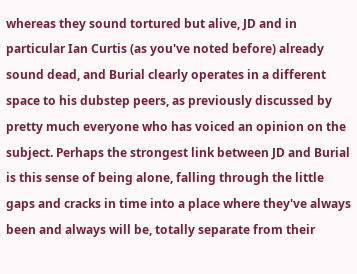whereas they sound tortured but alive, JD and in particular Ian Curtis (as you've noted before) already sound dead, and Burial clearly operates in a different space to his dubstep peers, as previously discussed by pretty much everyone who has voiced an opinion on the subject. Perhaps the strongest link between JD and Burial is this sense of being alone, falling through the little gaps and cracks in time into a place where they've always been and always will be, totally separate from their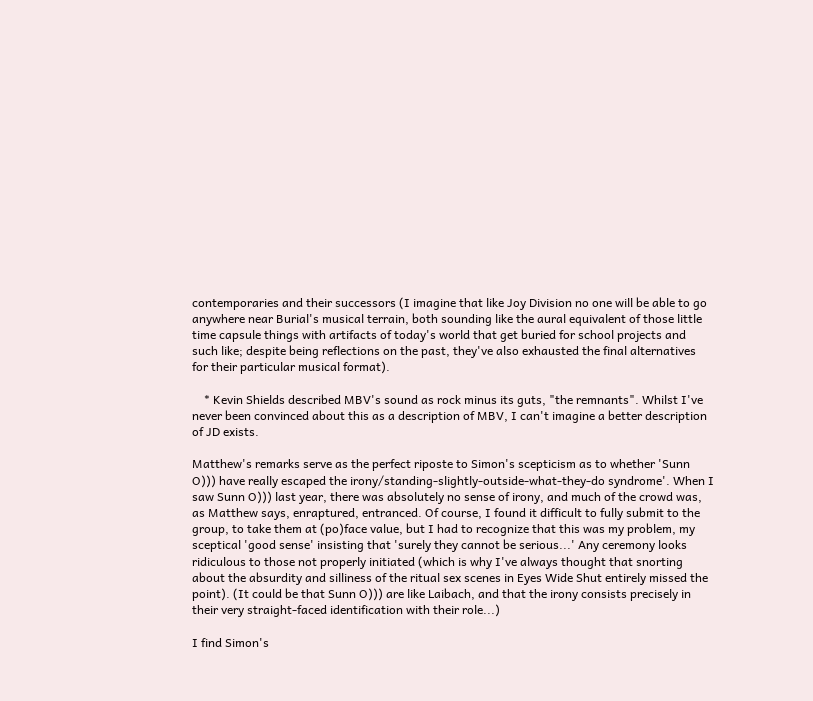contemporaries and their successors (I imagine that like Joy Division no one will be able to go anywhere near Burial's musical terrain, both sounding like the aural equivalent of those little time capsule things with artifacts of today's world that get buried for school projects and such like; despite being reflections on the past, they've also exhausted the final alternatives for their particular musical format).

    * Kevin Shields described MBV's sound as rock minus its guts, "the remnants". Whilst I've never been convinced about this as a description of MBV, I can't imagine a better description of JD exists.

Matthew's remarks serve as the perfect riposte to Simon's scepticism as to whether 'Sunn O))) have really escaped the irony/standing-slightly-outside-what-they-do syndrome'. When I saw Sunn O))) last year, there was absolutely no sense of irony, and much of the crowd was, as Matthew says, enraptured, entranced. Of course, I found it difficult to fully submit to the group, to take them at (po)face value, but I had to recognize that this was my problem, my sceptical 'good sense' insisting that 'surely they cannot be serious...' Any ceremony looks ridiculous to those not properly initiated (which is why I've always thought that snorting about the absurdity and silliness of the ritual sex scenes in Eyes Wide Shut entirely missed the point). (It could be that Sunn O))) are like Laibach, and that the irony consists precisely in their very straight-faced identification with their role...)

I find Simon's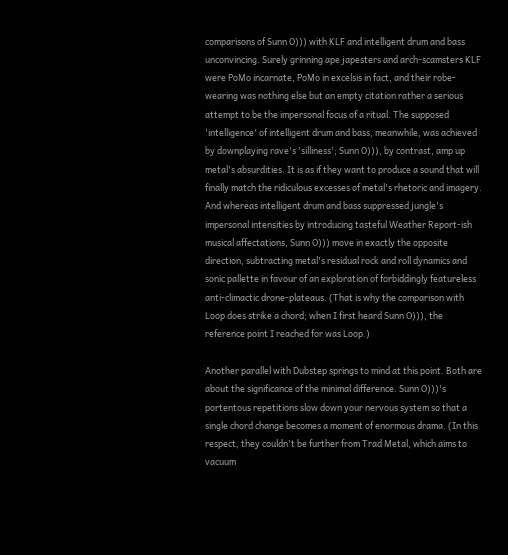comparisons of Sunn O))) with KLF and intelligent drum and bass unconvincing. Surely grinning ape japesters and arch-scamsters KLF were PoMo incarnate, PoMo in excelsis in fact, and their robe-wearing was nothing else but an empty citation rather a serious attempt to be the impersonal focus of a ritual. The supposed 'intelligence' of intelligent drum and bass, meanwhile, was achieved by downplaying rave's 'silliness'; Sunn O))), by contrast, amp up metal's absurdities. It is as if they want to produce a sound that will finally match the ridiculous excesses of metal's rhetoric and imagery. And whereas intelligent drum and bass suppressed jungle's impersonal intensities by introducing tasteful Weather Report-ish musical affectations, Sunn O))) move in exactly the opposite direction, subtracting metal's residual rock and roll dynamics and sonic pallette in favour of an exploration of forbiddingly featureless anti-climactic drone-plateaus. (That is why the comparison with Loop does strike a chord; when I first heard Sunn O))), the reference point I reached for was Loop.)

Another parallel with Dubstep springs to mind at this point. Both are about the significance of the minimal difference. Sunn O)))'s portentous repetitions slow down your nervous system so that a single chord change becomes a moment of enormous drama. (In this respect, they couldn't be further from Trad Metal, which aims to vacuum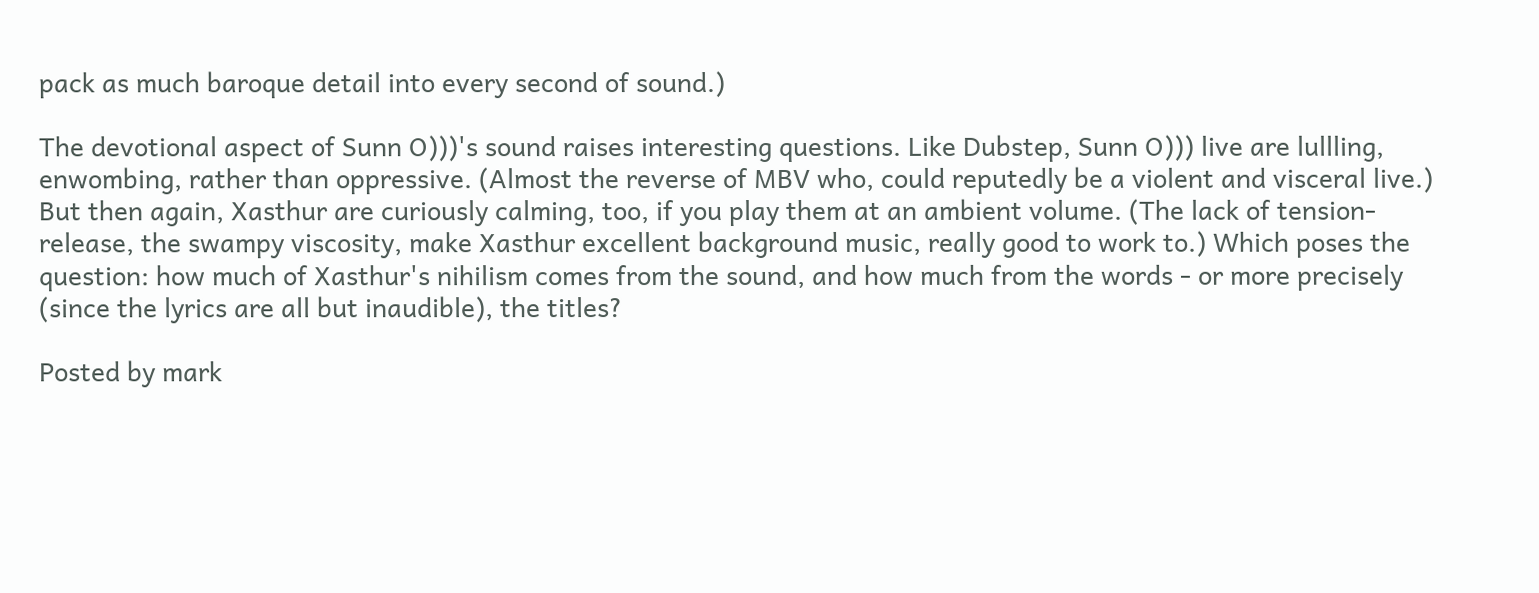pack as much baroque detail into every second of sound.)

The devotional aspect of Sunn O)))'s sound raises interesting questions. Like Dubstep, Sunn O))) live are lullling, enwombing, rather than oppressive. (Almost the reverse of MBV who, could reputedly be a violent and visceral live.) But then again, Xasthur are curiously calming, too, if you play them at an ambient volume. (The lack of tension-release, the swampy viscosity, make Xasthur excellent background music, really good to work to.) Which poses the question: how much of Xasthur's nihilism comes from the sound, and how much from the words - or more precisely (since the lyrics are all but inaudible), the titles?

Posted by mark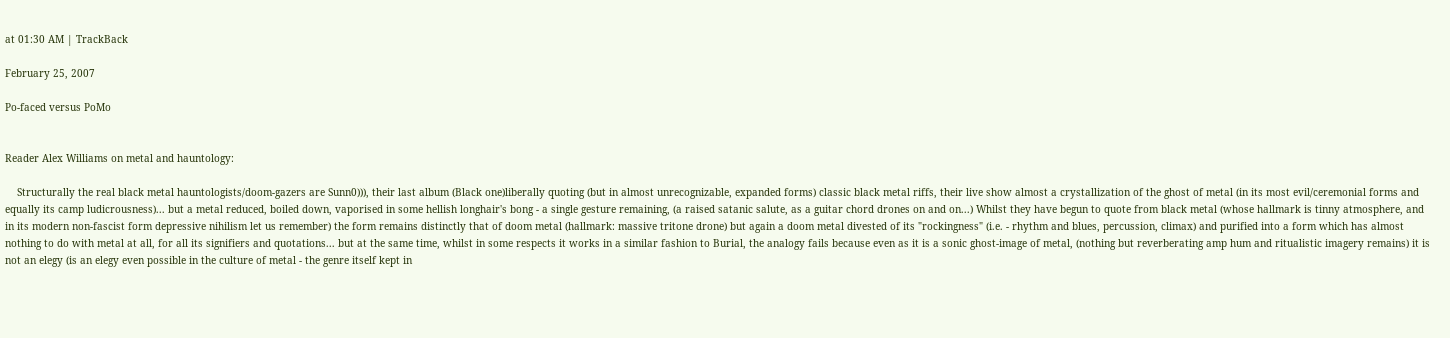at 01:30 AM | TrackBack

February 25, 2007

Po-faced versus PoMo


Reader Alex Williams on metal and hauntology:

    Structurally the real black metal hauntologists/doom-gazers are Sunn0))), their last album (Black one)liberally quoting (but in almost unrecognizable, expanded forms) classic black metal riffs, their live show almost a crystallization of the ghost of metal (in its most evil/ceremonial forms and equally its camp ludicrousness)... but a metal reduced, boiled down, vaporised in some hellish longhair's bong - a single gesture remaining, (a raised satanic salute, as a guitar chord drones on and on...) Whilst they have begun to quote from black metal (whose hallmark is tinny atmosphere, and in its modern non-fascist form depressive nihilism let us remember) the form remains distinctly that of doom metal (hallmark: massive tritone drone) but again a doom metal divested of its "rockingness" (i.e. - rhythm and blues, percussion, climax) and purified into a form which has almost nothing to do with metal at all, for all its signifiers and quotations... but at the same time, whilst in some respects it works in a similar fashion to Burial, the analogy fails because even as it is a sonic ghost-image of metal, (nothing but reverberating amp hum and ritualistic imagery remains) it is not an elegy (is an elegy even possible in the culture of metal - the genre itself kept in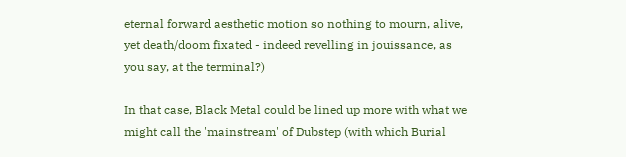eternal forward aesthetic motion so nothing to mourn, alive, yet death/doom fixated - indeed revelling in jouissance, as you say, at the terminal?)

In that case, Black Metal could be lined up more with what we might call the 'mainstream' of Dubstep (with which Burial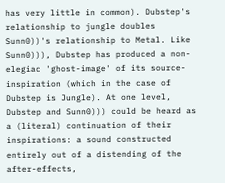has very little in common). Dubstep's relationship to jungle doubles Sunn0))'s relationship to Metal. Like Sunn0))), Dubstep has produced a non-elegiac 'ghost-image' of its source-inspiration (which in the case of Dubstep is Jungle). At one level, Dubstep and Sunn0))) could be heard as a (literal) continuation of their inspirations: a sound constructed entirely out of a distending of the after-effects,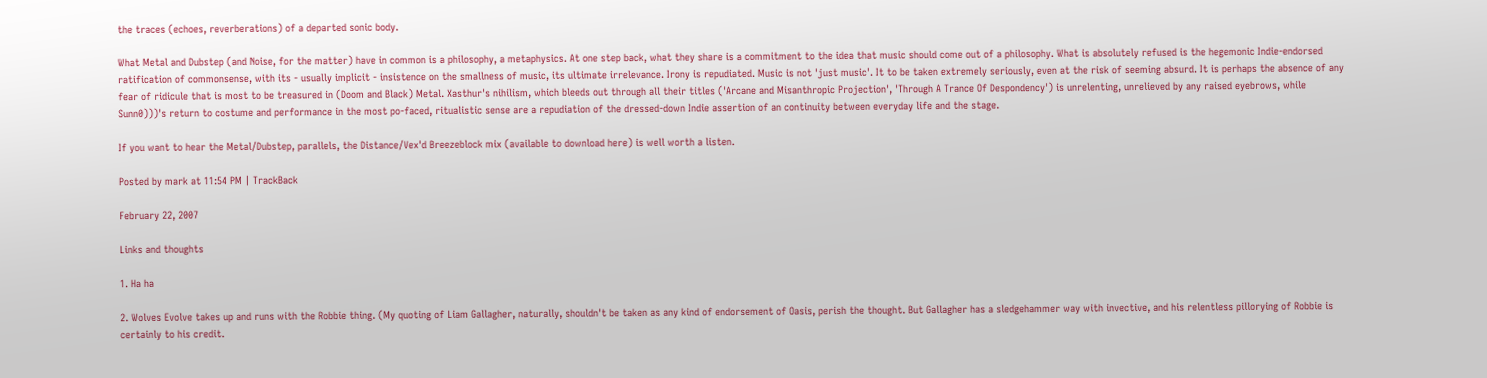the traces (echoes, reverberations) of a departed sonic body.

What Metal and Dubstep (and Noise, for the matter) have in common is a philosophy, a metaphysics. At one step back, what they share is a commitment to the idea that music should come out of a philosophy. What is absolutely refused is the hegemonic Indie-endorsed ratification of commonsense, with its - usually implicit - insistence on the smallness of music, its ultimate irrelevance. Irony is repudiated. Music is not 'just music'. It to be taken extremely seriously, even at the risk of seeming absurd. It is perhaps the absence of any fear of ridicule that is most to be treasured in (Doom and Black) Metal. Xasthur's nihilism, which bleeds out through all their titles ('Arcane and Misanthropic Projection', 'Through A Trance Of Despondency') is unrelenting, unrelieved by any raised eyebrows, while Sunn0)))'s return to costume and performance in the most po-faced, ritualistic sense are a repudiation of the dressed-down Indie assertion of an continuity between everyday life and the stage.

If you want to hear the Metal/Dubstep, parallels, the Distance/Vex'd Breezeblock mix (available to download here) is well worth a listen.

Posted by mark at 11:54 PM | TrackBack

February 22, 2007

Links and thoughts

1. Ha ha

2. Wolves Evolve takes up and runs with the Robbie thing. (My quoting of Liam Gallagher, naturally, shouldn't be taken as any kind of endorsement of Oasis, perish the thought. But Gallagher has a sledgehammer way with invective, and his relentless pillorying of Robbie is certainly to his credit.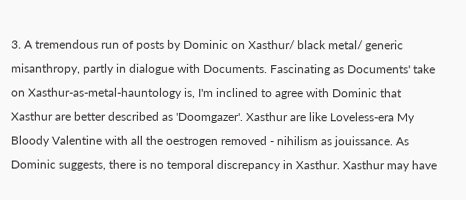3. A tremendous run of posts by Dominic on Xasthur/ black metal/ generic misanthropy, partly in dialogue with Documents. Fascinating as Documents' take on Xasthur-as-metal-hauntology is, I'm inclined to agree with Dominic that Xasthur are better described as 'Doomgazer'. Xasthur are like Loveless-era My Bloody Valentine with all the oestrogen removed - nihilism as jouissance. As Dominic suggests, there is no temporal discrepancy in Xasthur. Xasthur may have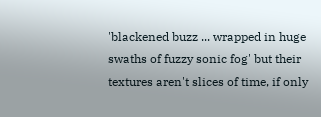'blackened buzz ... wrapped in huge swaths of fuzzy sonic fog' but their textures aren't slices of time, if only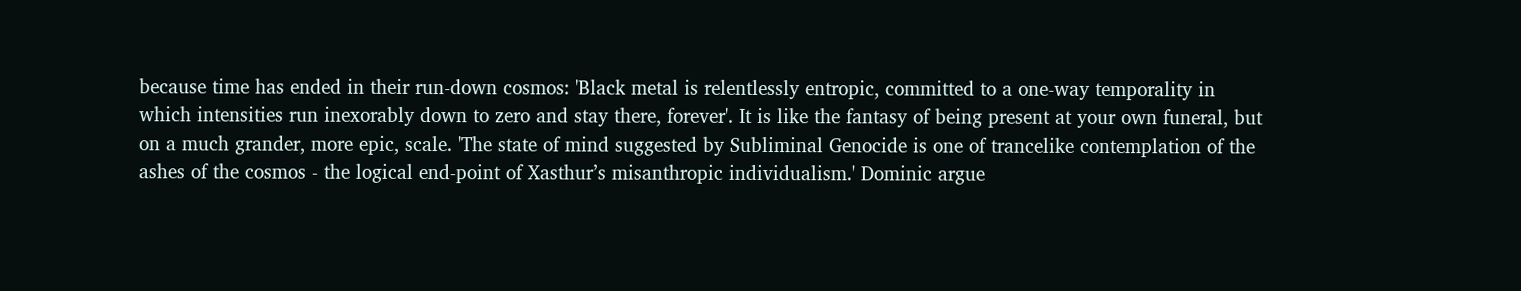because time has ended in their run-down cosmos: 'Black metal is relentlessly entropic, committed to a one-way temporality in which intensities run inexorably down to zero and stay there, forever'. It is like the fantasy of being present at your own funeral, but on a much grander, more epic, scale. 'The state of mind suggested by Subliminal Genocide is one of trancelike contemplation of the ashes of the cosmos - the logical end-point of Xasthur’s misanthropic individualism.' Dominic argue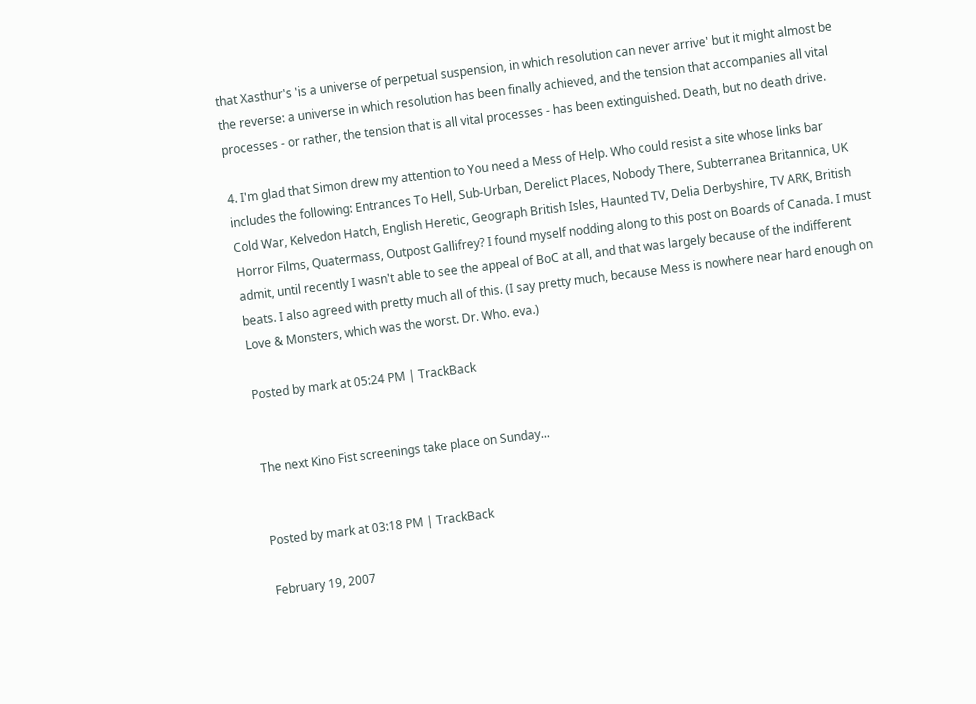that Xasthur's 'is a universe of perpetual suspension, in which resolution can never arrive' but it might almost be the reverse: a universe in which resolution has been finally achieved, and the tension that accompanies all vital processes - or rather, the tension that is all vital processes - has been extinguished. Death, but no death drive.

4. I'm glad that Simon drew my attention to You need a Mess of Help. Who could resist a site whose links bar includes the following: Entrances To Hell, Sub-Urban, Derelict Places, Nobody There, Subterranea Britannica, UK Cold War, Kelvedon Hatch, English Heretic, Geograph British Isles, Haunted TV, Delia Derbyshire, TV ARK, British Horror Films, Quatermass, Outpost Gallifrey? I found myself nodding along to this post on Boards of Canada. I must admit, until recently I wasn't able to see the appeal of BoC at all, and that was largely because of the indifferent beats. I also agreed with pretty much all of this. (I say pretty much, because Mess is nowhere near hard enough on Love & Monsters, which was the worst. Dr. Who. eva.)

Posted by mark at 05:24 PM | TrackBack


The next Kino Fist screenings take place on Sunday...


Posted by mark at 03:18 PM | TrackBack

February 19, 2007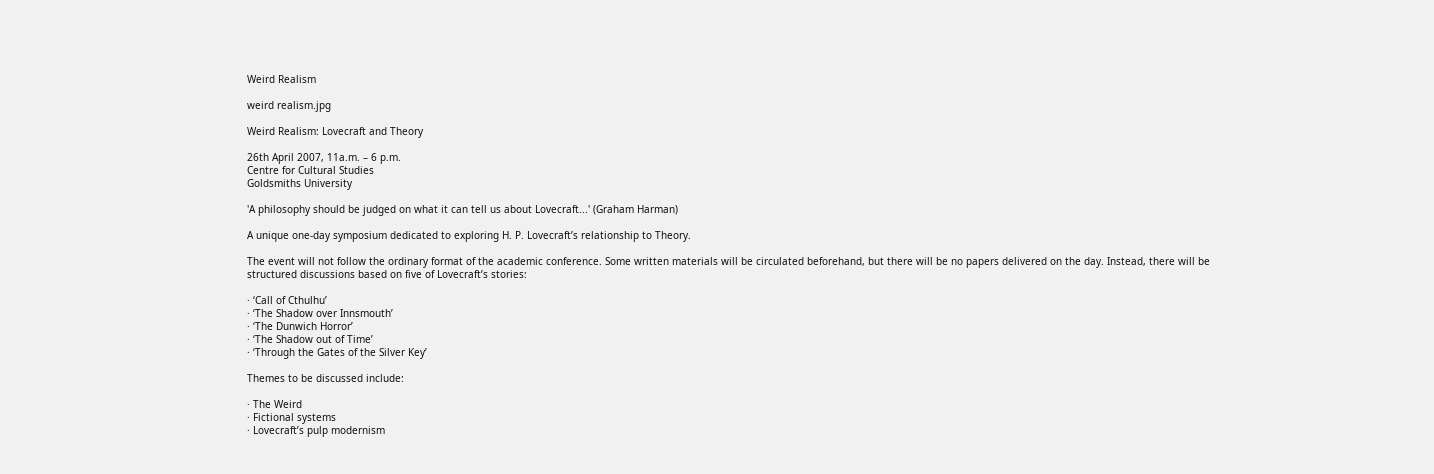Weird Realism

weird realism.jpg

Weird Realism: Lovecraft and Theory

26th April 2007, 11a.m. – 6 p.m.
Centre for Cultural Studies
Goldsmiths University

'A philosophy should be judged on what it can tell us about Lovecraft...' (Graham Harman)

A unique one-day symposium dedicated to exploring H. P. Lovecraft’s relationship to Theory.

The event will not follow the ordinary format of the academic conference. Some written materials will be circulated beforehand, but there will be no papers delivered on the day. Instead, there will be structured discussions based on five of Lovecraft’s stories:

· ‘Call of Cthulhu’
· ‘The Shadow over Innsmouth’
· ‘The Dunwich Horror’
· ‘The Shadow out of Time’
· ‘Through the Gates of the Silver Key’

Themes to be discussed include:

· The Weird
· Fictional systems
· Lovecraft’s pulp modernism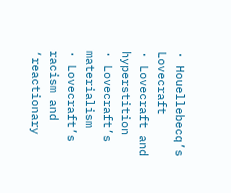· Houellebecq’s Lovecraft
· Lovecraft and hyperstition
· Lovecraft’s materialism
· Lovecraft’s racism and ‘reactionary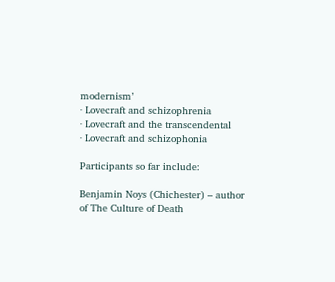modernism’
· Lovecraft and schizophrenia
· Lovecraft and the transcendental
· Lovecraft and schizophonia

Participants so far include:

Benjamin Noys (Chichester) – author of The Culture of Death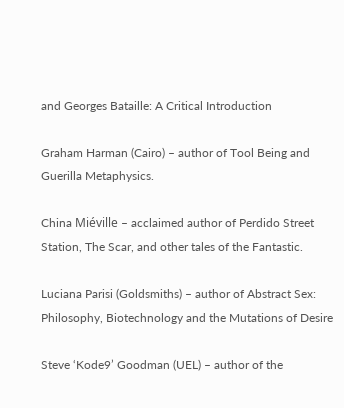and Georges Bataille: A Critical Introduction

Graham Harman (Cairo) – author of Tool Being and Guerilla Metaphysics.

China Miéville – acclaimed author of Perdido Street Station, The Scar, and other tales of the Fantastic.

Luciana Parisi (Goldsmiths) – author of Abstract Sex: Philosophy, Biotechnology and the Mutations of Desire

Steve ‘Kode9’ Goodman (UEL) – author of the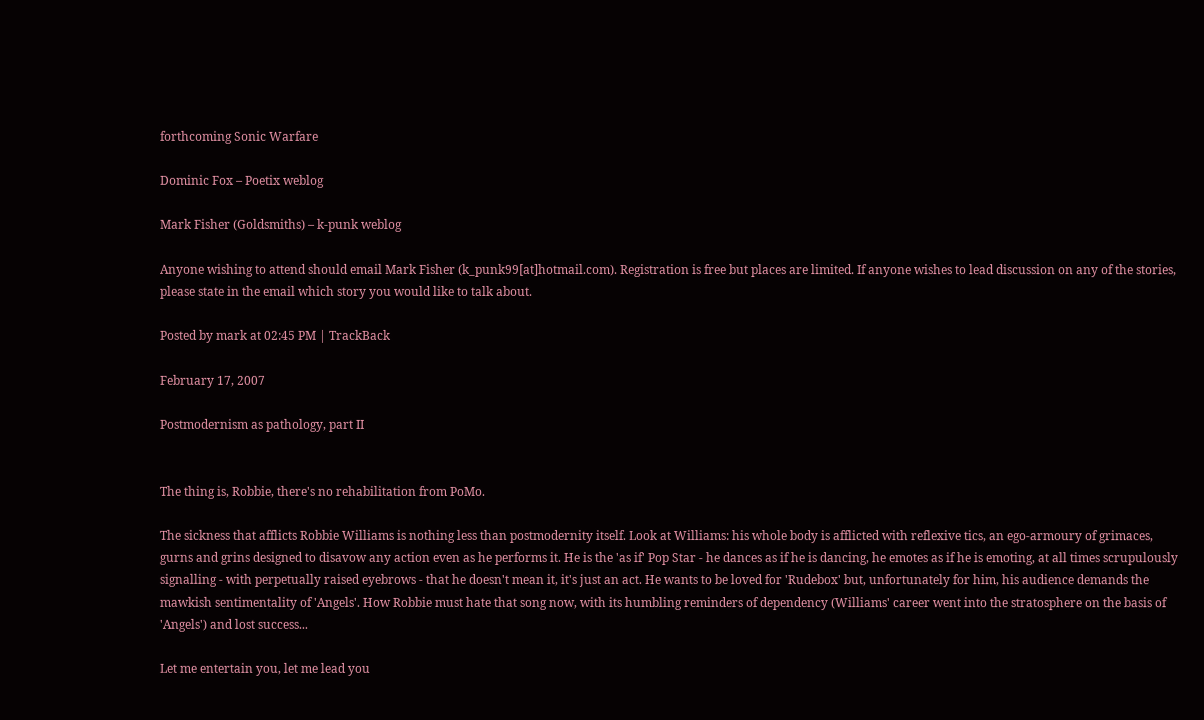forthcoming Sonic Warfare

Dominic Fox – Poetix weblog

Mark Fisher (Goldsmiths) – k-punk weblog

Anyone wishing to attend should email Mark Fisher (k_punk99[at]hotmail.com). Registration is free but places are limited. If anyone wishes to lead discussion on any of the stories, please state in the email which story you would like to talk about.

Posted by mark at 02:45 PM | TrackBack

February 17, 2007

Postmodernism as pathology, part II


The thing is, Robbie, there's no rehabilitation from PoMo.

The sickness that afflicts Robbie Williams is nothing less than postmodernity itself. Look at Williams: his whole body is afflicted with reflexive tics, an ego-armoury of grimaces, gurns and grins designed to disavow any action even as he performs it. He is the 'as if' Pop Star - he dances as if he is dancing, he emotes as if he is emoting, at all times scrupulously signalling - with perpetually raised eyebrows - that he doesn't mean it, it's just an act. He wants to be loved for 'Rudebox' but, unfortunately for him, his audience demands the mawkish sentimentality of 'Angels'. How Robbie must hate that song now, with its humbling reminders of dependency (Williams' career went into the stratosphere on the basis of 'Angels') and lost success...

Let me entertain you, let me lead you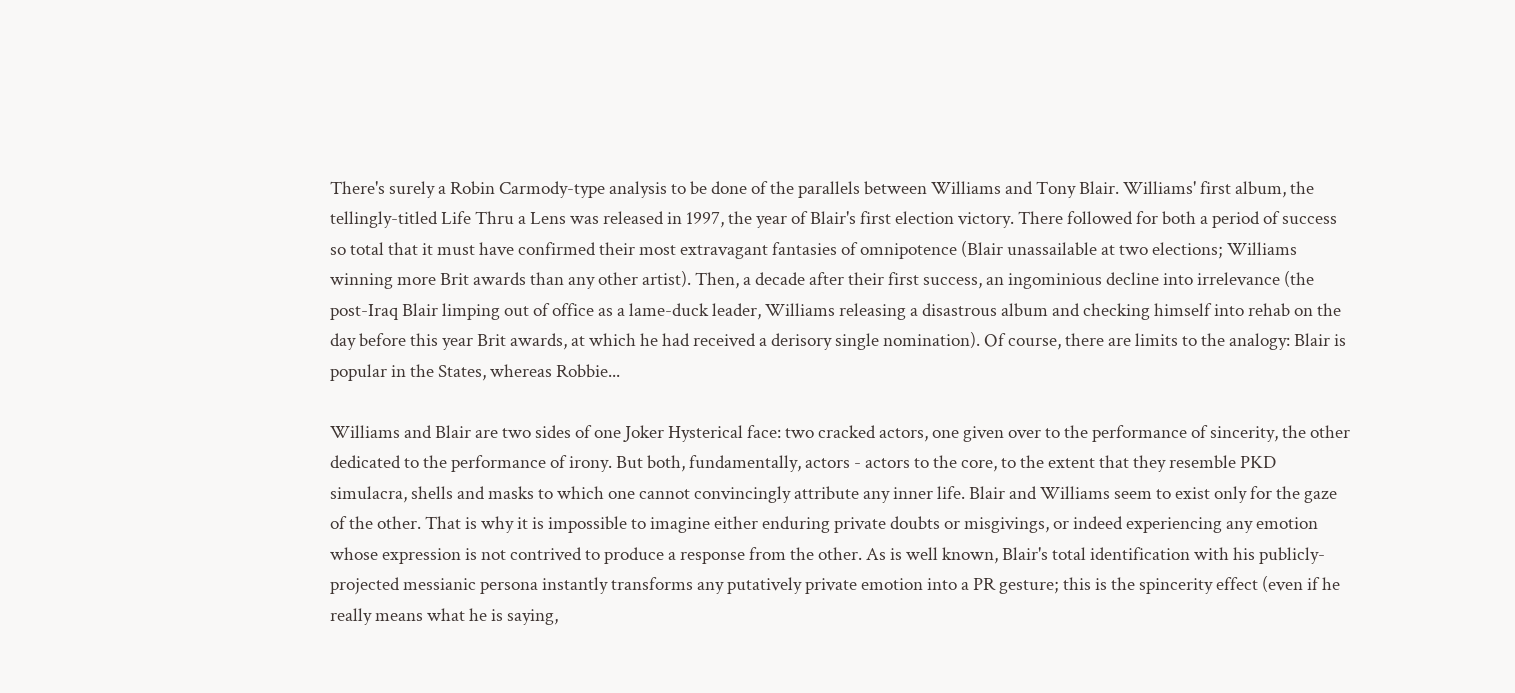There's surely a Robin Carmody-type analysis to be done of the parallels between Williams and Tony Blair. Williams' first album, the tellingly-titled Life Thru a Lens was released in 1997, the year of Blair's first election victory. There followed for both a period of success so total that it must have confirmed their most extravagant fantasies of omnipotence (Blair unassailable at two elections; Williams winning more Brit awards than any other artist). Then, a decade after their first success, an ingominious decline into irrelevance (the post-Iraq Blair limping out of office as a lame-duck leader, Williams releasing a disastrous album and checking himself into rehab on the day before this year Brit awards, at which he had received a derisory single nomination). Of course, there are limits to the analogy: Blair is popular in the States, whereas Robbie...

Williams and Blair are two sides of one Joker Hysterical face: two cracked actors, one given over to the performance of sincerity, the other dedicated to the performance of irony. But both, fundamentally, actors - actors to the core, to the extent that they resemble PKD simulacra, shells and masks to which one cannot convincingly attribute any inner life. Blair and Williams seem to exist only for the gaze of the other. That is why it is impossible to imagine either enduring private doubts or misgivings, or indeed experiencing any emotion whose expression is not contrived to produce a response from the other. As is well known, Blair's total identification with his publicly-projected messianic persona instantly transforms any putatively private emotion into a PR gesture; this is the spincerity effect (even if he really means what he is saying,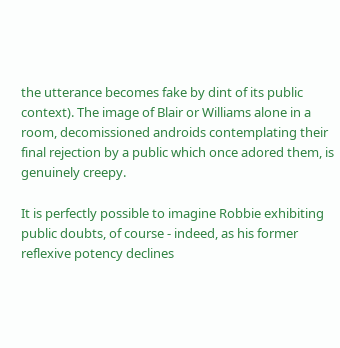the utterance becomes fake by dint of its public context). The image of Blair or Williams alone in a room, decomissioned androids contemplating their final rejection by a public which once adored them, is genuinely creepy.

It is perfectly possible to imagine Robbie exhibiting public doubts, of course - indeed, as his former reflexive potency declines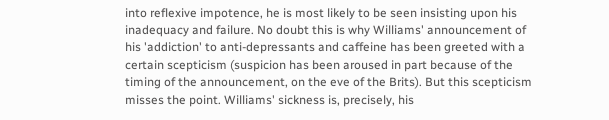into reflexive impotence, he is most likely to be seen insisting upon his inadequacy and failure. No doubt this is why Williams' announcement of his 'addiction' to anti-depressants and caffeine has been greeted with a certain scepticism (suspicion has been aroused in part because of the timing of the announcement, on the eve of the Brits). But this scepticism misses the point. Williams' sickness is, precisely, his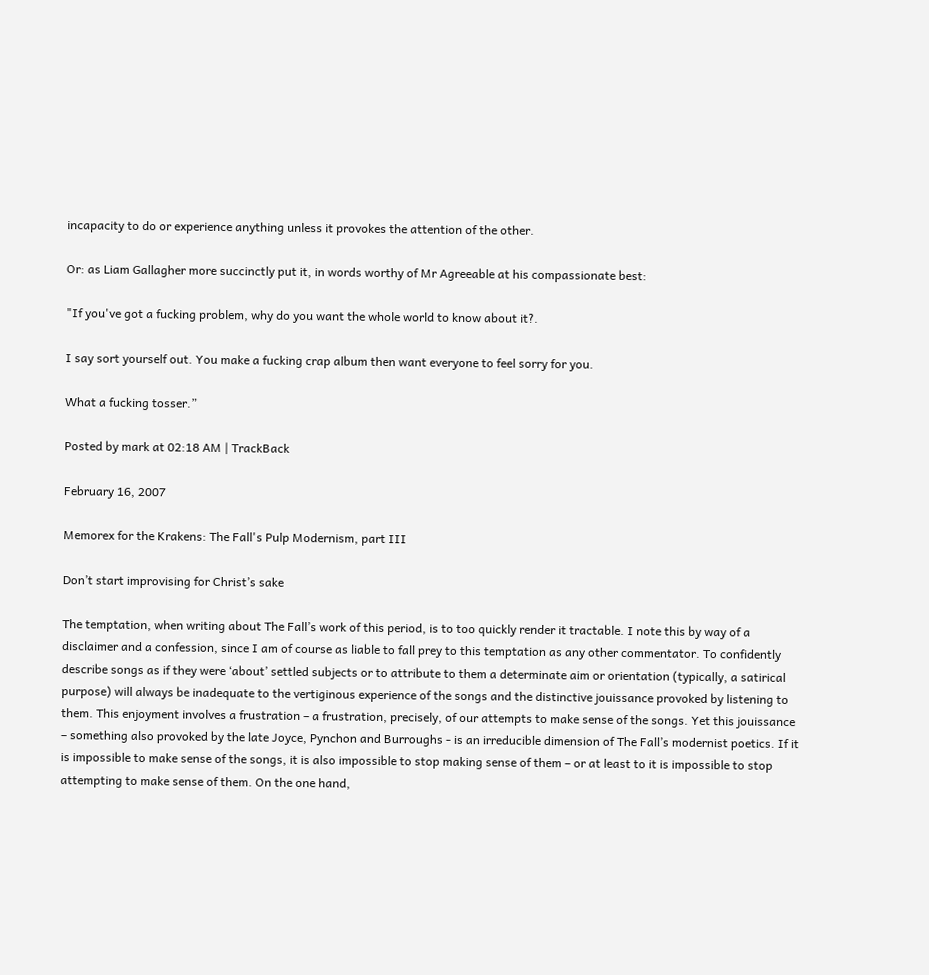incapacity to do or experience anything unless it provokes the attention of the other.

Or: as Liam Gallagher more succinctly put it, in words worthy of Mr Agreeable at his compassionate best:

"If you've got a fucking problem, why do you want the whole world to know about it?.

I say sort yourself out. You make a fucking crap album then want everyone to feel sorry for you.

What a fucking tosser.”

Posted by mark at 02:18 AM | TrackBack

February 16, 2007

Memorex for the Krakens: The Fall's Pulp Modernism, part III

Don’t start improvising for Christ’s sake

The temptation, when writing about The Fall’s work of this period, is to too quickly render it tractable. I note this by way of a disclaimer and a confession, since I am of course as liable to fall prey to this temptation as any other commentator. To confidently describe songs as if they were ‘about’ settled subjects or to attribute to them a determinate aim or orientation (typically, a satirical purpose) will always be inadequate to the vertiginous experience of the songs and the distinctive jouissance provoked by listening to them. This enjoyment involves a frustration – a frustration, precisely, of our attempts to make sense of the songs. Yet this jouissance – something also provoked by the late Joyce, Pynchon and Burroughs - is an irreducible dimension of The Fall’s modernist poetics. If it is impossible to make sense of the songs, it is also impossible to stop making sense of them – or at least to it is impossible to stop attempting to make sense of them. On the one hand,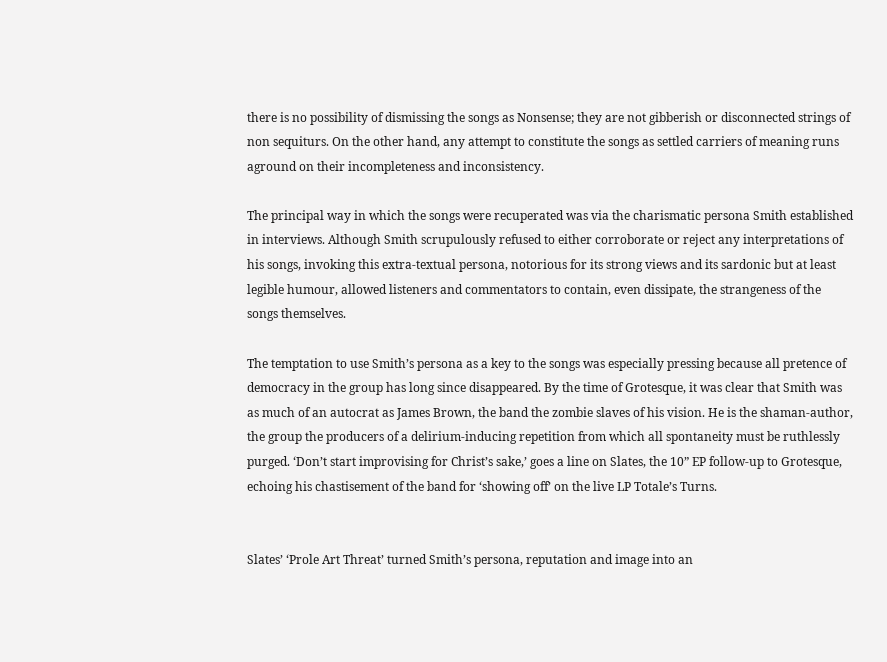there is no possibility of dismissing the songs as Nonsense; they are not gibberish or disconnected strings of non sequiturs. On the other hand, any attempt to constitute the songs as settled carriers of meaning runs aground on their incompleteness and inconsistency.

The principal way in which the songs were recuperated was via the charismatic persona Smith established in interviews. Although Smith scrupulously refused to either corroborate or reject any interpretations of his songs, invoking this extra-textual persona, notorious for its strong views and its sardonic but at least legible humour, allowed listeners and commentators to contain, even dissipate, the strangeness of the songs themselves.

The temptation to use Smith’s persona as a key to the songs was especially pressing because all pretence of democracy in the group has long since disappeared. By the time of Grotesque, it was clear that Smith was as much of an autocrat as James Brown, the band the zombie slaves of his vision. He is the shaman-author, the group the producers of a delirium-inducing repetition from which all spontaneity must be ruthlessly purged. ‘Don’t start improvising for Christ’s sake,’ goes a line on Slates, the 10” EP follow-up to Grotesque, echoing his chastisement of the band for ‘showing off’ on the live LP Totale’s Turns.


Slates’ ‘Prole Art Threat’ turned Smith’s persona, reputation and image into an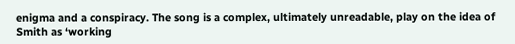enigma and a conspiracy. The song is a complex, ultimately unreadable, play on the idea of Smith as ‘working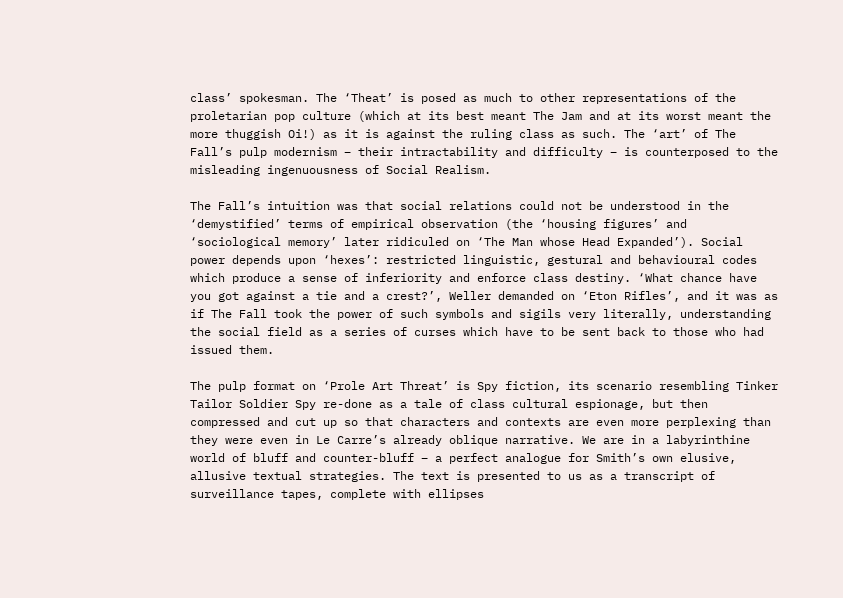class’ spokesman. The ‘Theat’ is posed as much to other representations of the proletarian pop culture (which at its best meant The Jam and at its worst meant the more thuggish Oi!) as it is against the ruling class as such. The ‘art’ of The Fall’s pulp modernism – their intractability and difficulty – is counterposed to the misleading ingenuousness of Social Realism.

The Fall’s intuition was that social relations could not be understood in the ‘demystified’ terms of empirical observation (the ‘housing figures’ and ‘sociological memory’ later ridiculed on ‘The Man whose Head Expanded’). Social power depends upon ‘hexes’: restricted linguistic, gestural and behavioural codes which produce a sense of inferiority and enforce class destiny. ‘What chance have you got against a tie and a crest?’, Weller demanded on ‘Eton Rifles’, and it was as if The Fall took the power of such symbols and sigils very literally, understanding the social field as a series of curses which have to be sent back to those who had issued them.

The pulp format on ‘Prole Art Threat’ is Spy fiction, its scenario resembling Tinker Tailor Soldier Spy re-done as a tale of class cultural espionage, but then compressed and cut up so that characters and contexts are even more perplexing than they were even in Le Carre’s already oblique narrative. We are in a labyrinthine world of bluff and counter-bluff – a perfect analogue for Smith’s own elusive, allusive textual strategies. The text is presented to us as a transcript of surveillance tapes, complete with ellipses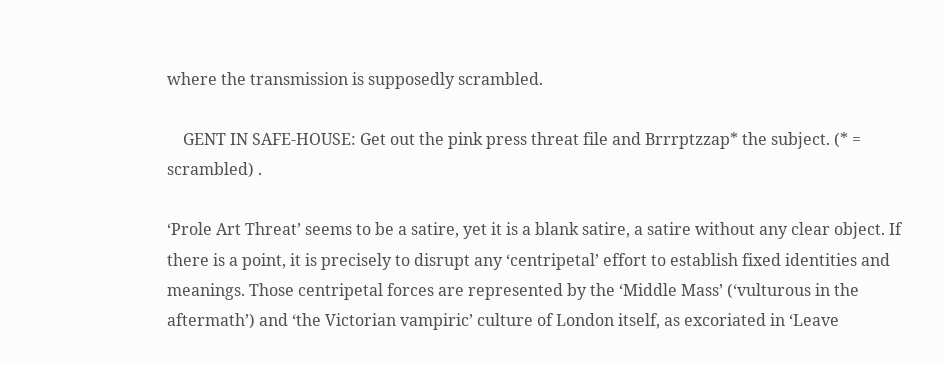where the transmission is supposedly scrambled.

    GENT IN SAFE-HOUSE: Get out the pink press threat file and Brrrptzzap* the subject. (* = scrambled) .

‘Prole Art Threat’ seems to be a satire, yet it is a blank satire, a satire without any clear object. If there is a point, it is precisely to disrupt any ‘centripetal’ effort to establish fixed identities and meanings. Those centripetal forces are represented by the ‘Middle Mass’ (‘vulturous in the aftermath’) and ‘the Victorian vampiric’ culture of London itself, as excoriated in ‘Leave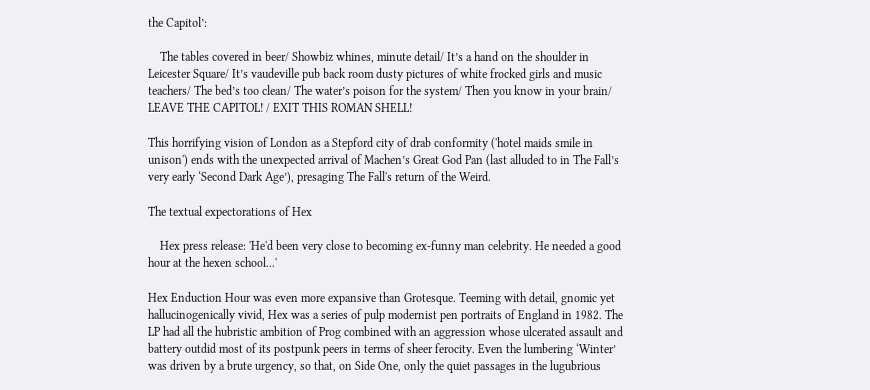the Capitol’:

    The tables covered in beer/ Showbiz whines, minute detail/ It’s a hand on the shoulder in Leicester Square/ It’s vaudeville pub back room dusty pictures of white frocked girls and music teachers/ The bed’s too clean/ The water’s poison for the system/ Then you know in your brain/ LEAVE THE CAPITOL! / EXIT THIS ROMAN SHELL!

This horrifying vision of London as a Stepford city of drab conformity ('hotel maids smile in unison') ends with the unexpected arrival of Machen’s Great God Pan (last alluded to in The Fall’s very early ‘Second Dark Age’), presaging The Fall's return of the Weird.

The textual expectorations of Hex

    Hex press release: 'He'd been very close to becoming ex-funny man celebrity. He needed a good hour at the hexen school...'

Hex Enduction Hour was even more expansive than Grotesque. Teeming with detail, gnomic yet hallucinogenically vivid, Hex was a series of pulp modernist pen portraits of England in 1982. The LP had all the hubristic ambition of Prog combined with an aggression whose ulcerated assault and battery outdid most of its postpunk peers in terms of sheer ferocity. Even the lumbering ‘Winter’ was driven by a brute urgency, so that, on Side One, only the quiet passages in the lugubrious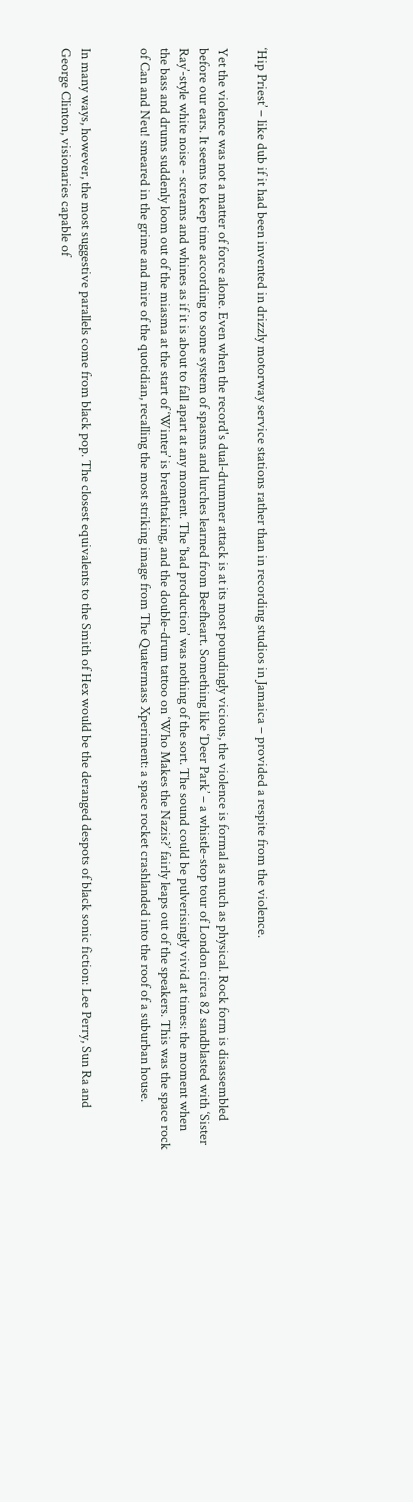‘Hip Priest’ – like dub if it had been invented in drizzly motorway service stations rather than in recording studios in Jamaica – provided a respite from the violence.

Yet the violence was not a matter of force alone. Even when the record's dual-drummer attack is at its most poundingly vicious, the violence is formal as much as physical. Rock form is disassembled before our ears. It seems to keep time according to some system of spasms and lurches learned from Beefheart. Something like ‘Deer Park’ – a whistle-stop tour of London circa 82 sandblasted with ‘Sister Ray’-style white noise - screams and whines as if it is about to fall apart at any moment. The ‘bad production’ was nothing of the sort. The sound could be pulverisingly vivid at times: the moment when the bass and drums suddenly loom out of the miasma at the start of ‘Winter’ is breathtaking, and the double-drum tattoo on ‘Who Makes the Nazis?’ fairly leaps out of the speakers. This was the space rock of Can and Neu! smeared in the grime and mire of the quotidian, recalling the most striking image from The Quatermass Xperiment: a space rocket crashlanded into the roof of a suburban house.


In many ways, however, the most suggestive parallels come from black pop. The closest equivalents to the Smith of Hex would be the deranged despots of black sonic fiction: Lee Perry, Sun Ra and George Clinton, visionaries capable of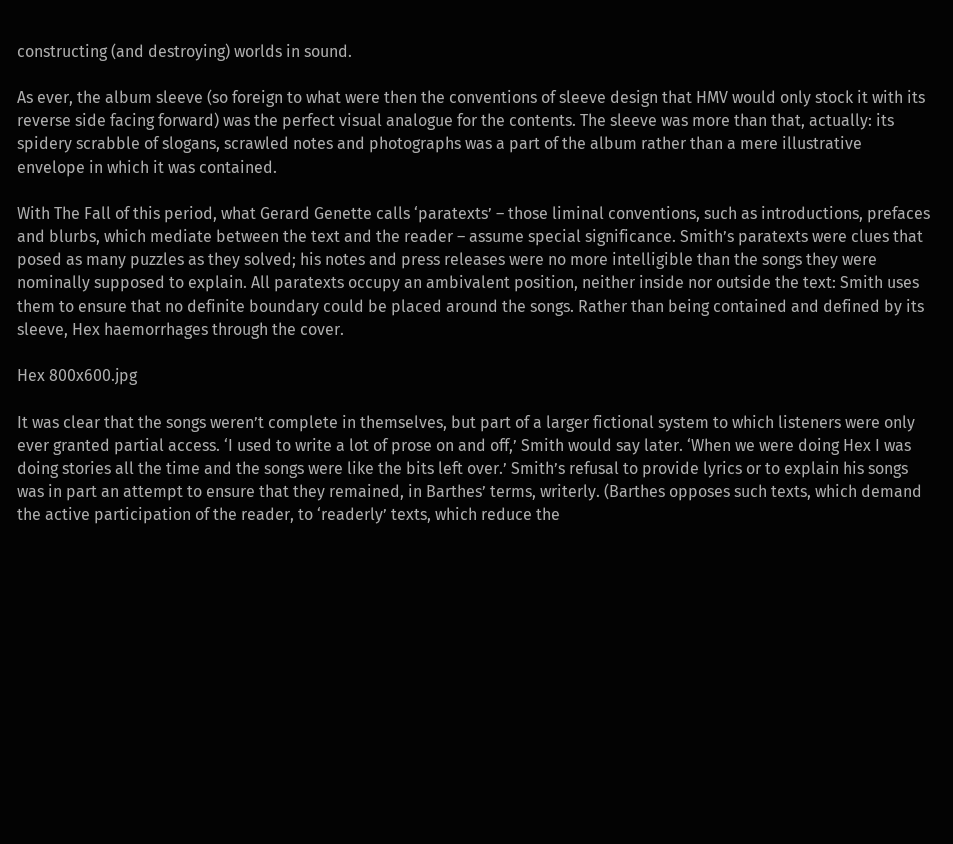constructing (and destroying) worlds in sound.

As ever, the album sleeve (so foreign to what were then the conventions of sleeve design that HMV would only stock it with its reverse side facing forward) was the perfect visual analogue for the contents. The sleeve was more than that, actually: its spidery scrabble of slogans, scrawled notes and photographs was a part of the album rather than a mere illustrative envelope in which it was contained.

With The Fall of this period, what Gerard Genette calls ‘paratexts’ – those liminal conventions, such as introductions, prefaces and blurbs, which mediate between the text and the reader – assume special significance. Smith’s paratexts were clues that posed as many puzzles as they solved; his notes and press releases were no more intelligible than the songs they were nominally supposed to explain. All paratexts occupy an ambivalent position, neither inside nor outside the text: Smith uses them to ensure that no definite boundary could be placed around the songs. Rather than being contained and defined by its sleeve, Hex haemorrhages through the cover.

Hex 800x600.jpg

It was clear that the songs weren’t complete in themselves, but part of a larger fictional system to which listeners were only ever granted partial access. ‘I used to write a lot of prose on and off,’ Smith would say later. ‘When we were doing Hex I was doing stories all the time and the songs were like the bits left over.’ Smith’s refusal to provide lyrics or to explain his songs was in part an attempt to ensure that they remained, in Barthes’ terms, writerly. (Barthes opposes such texts, which demand the active participation of the reader, to ‘readerly’ texts, which reduce the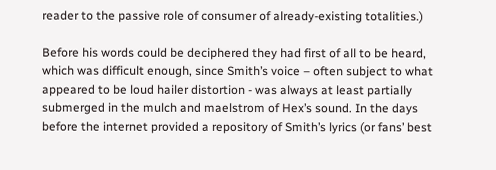reader to the passive role of consumer of already-existing totalities.)

Before his words could be deciphered they had first of all to be heard, which was difficult enough, since Smith’s voice – often subject to what appeared to be loud hailer distortion - was always at least partially submerged in the mulch and maelstrom of Hex’s sound. In the days before the internet provided a repository of Smith’s lyrics (or fans’ best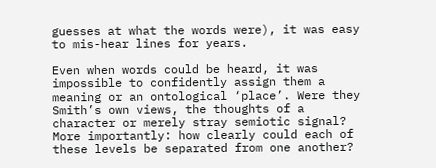guesses at what the words were), it was easy to mis-hear lines for years.

Even when words could be heard, it was impossible to confidently assign them a meaning or an ontological ‘place’. Were they Smith’s own views, the thoughts of a character or merely stray semiotic signal? More importantly: how clearly could each of these levels be separated from one another?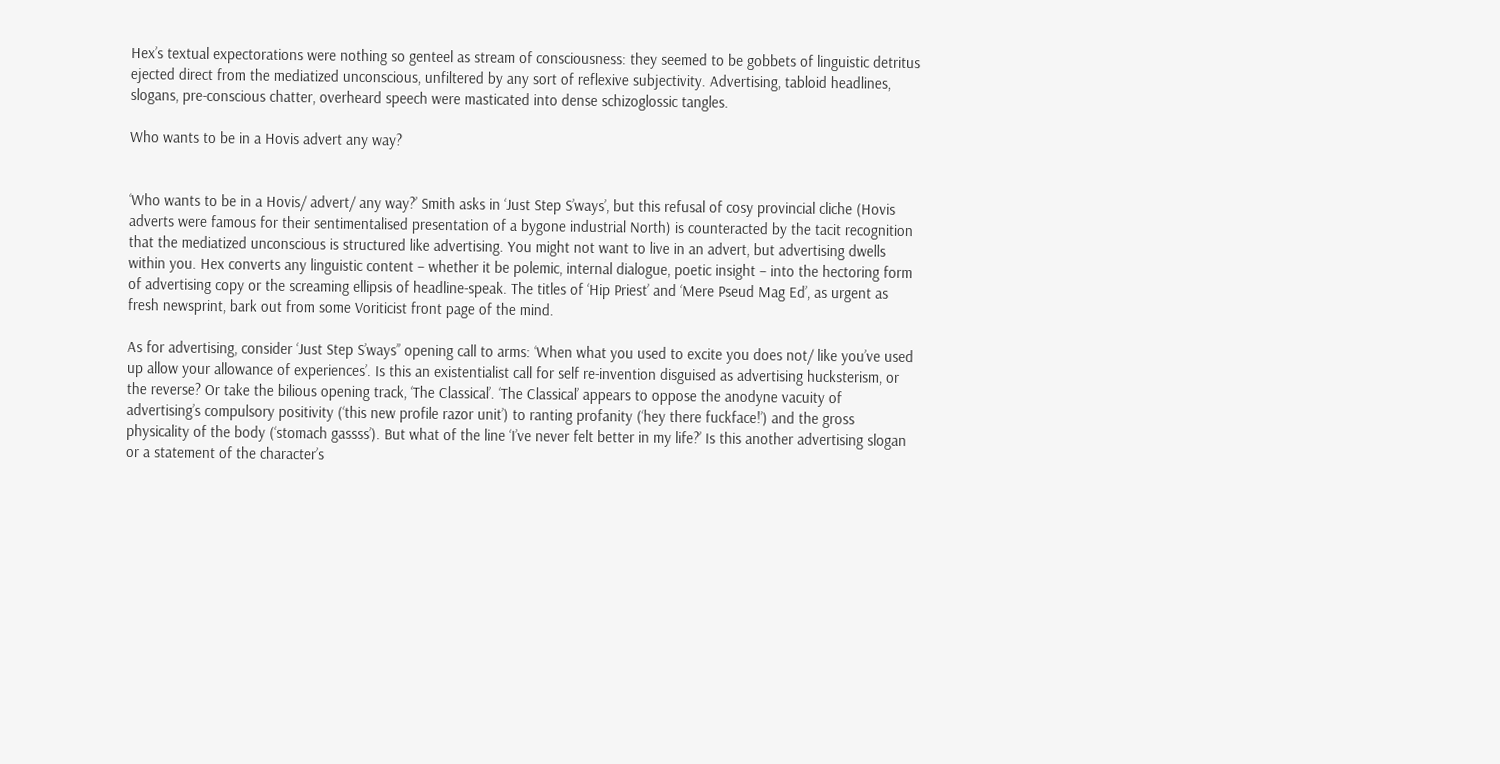Hex’s textual expectorations were nothing so genteel as stream of consciousness: they seemed to be gobbets of linguistic detritus ejected direct from the mediatized unconscious, unfiltered by any sort of reflexive subjectivity. Advertising, tabloid headlines, slogans, pre-conscious chatter, overheard speech were masticated into dense schizoglossic tangles.

Who wants to be in a Hovis advert any way?


‘Who wants to be in a Hovis/ advert/ any way?’ Smith asks in ‘Just Step S’ways’, but this refusal of cosy provincial cliche (Hovis adverts were famous for their sentimentalised presentation of a bygone industrial North) is counteracted by the tacit recognition that the mediatized unconscious is structured like advertising. You might not want to live in an advert, but advertising dwells within you. Hex converts any linguistic content – whether it be polemic, internal dialogue, poetic insight – into the hectoring form of advertising copy or the screaming ellipsis of headline-speak. The titles of ‘Hip Priest’ and ‘Mere Pseud Mag Ed’, as urgent as fresh newsprint, bark out from some Voriticist front page of the mind.

As for advertising, consider ‘Just Step S’ways’’ opening call to arms: ‘When what you used to excite you does not/ like you’ve used up allow your allowance of experiences’. Is this an existentialist call for self re-invention disguised as advertising hucksterism, or the reverse? Or take the bilious opening track, ‘The Classical’. ‘The Classical’ appears to oppose the anodyne vacuity of advertising’s compulsory positivity (‘this new profile razor unit’) to ranting profanity (‘hey there fuckface!’) and the gross physicality of the body (‘stomach gassss’). But what of the line ‘I’ve never felt better in my life?’ Is this another advertising slogan or a statement of the character’s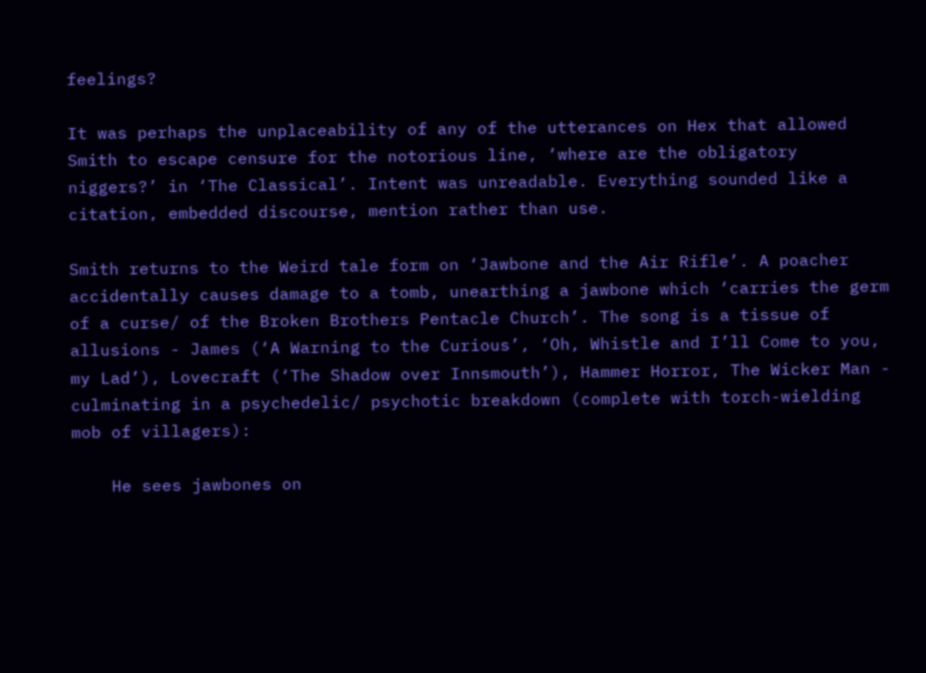feelings?

It was perhaps the unplaceability of any of the utterances on Hex that allowed Smith to escape censure for the notorious line, ‘where are the obligatory niggers?’ in ‘The Classical’. Intent was unreadable. Everything sounded like a citation, embedded discourse, mention rather than use.

Smith returns to the Weird tale form on ‘Jawbone and the Air Rifle’. A poacher accidentally causes damage to a tomb, unearthing a jawbone which ‘carries the germ of a curse/ of the Broken Brothers Pentacle Church’. The song is a tissue of allusions - James (‘A Warning to the Curious’, ‘Oh, Whistle and I’ll Come to you, my Lad’), Lovecraft (‘The Shadow over Innsmouth’), Hammer Horror, The Wicker Man - culminating in a psychedelic/ psychotic breakdown (complete with torch-wielding mob of villagers):

    He sees jawbones on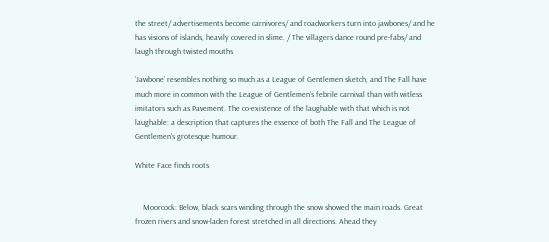the street/ advertisements become carnivores/ and roadworkers turn into jawbones/ and he has visions of islands, heavily covered in slime. / The villagers dance round pre-fabs/ and laugh through twisted mouths

‘Jawbone’ resembles nothing so much as a League of Gentlemen sketch, and The Fall have much more in common with the League of Gentlemen’s febrile carnival than with witless imitators such as Pavement. The co-existence of the laughable with that which is not laughable: a description that captures the essence of both The Fall and The League of Gentlemen's grotesque humour.

White Face finds roots


    Moorcock: Below, black scars winding through the snow showed the main roads. Great frozen rivers and snow-laden forest stretched in all directions. Ahead they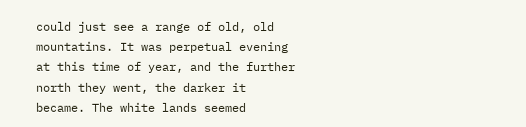could just see a range of old, old mountatins. It was perpetual evening at this time of year, and the further north they went, the darker it became. The white lands seemed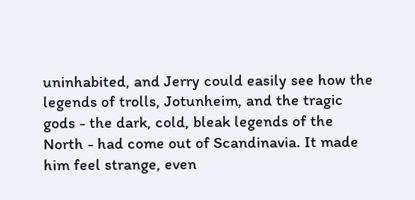uninhabited, and Jerry could easily see how the legends of trolls, Jotunheim, and the tragic gods - the dark, cold, bleak legends of the North - had come out of Scandinavia. It made him feel strange, even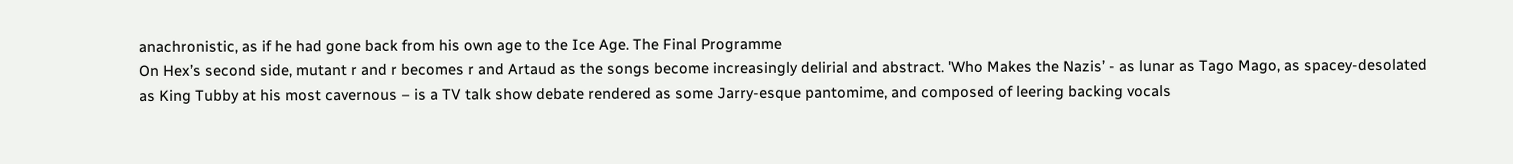anachronistic, as if he had gone back from his own age to the Ice Age. The Final Programme
On Hex’s second side, mutant r and r becomes r and Artaud as the songs become increasingly delirial and abstract. 'Who Makes the Nazis’ - as lunar as Tago Mago, as spacey-desolated as King Tubby at his most cavernous – is a TV talk show debate rendered as some Jarry-esque pantomime, and composed of leering backing vocals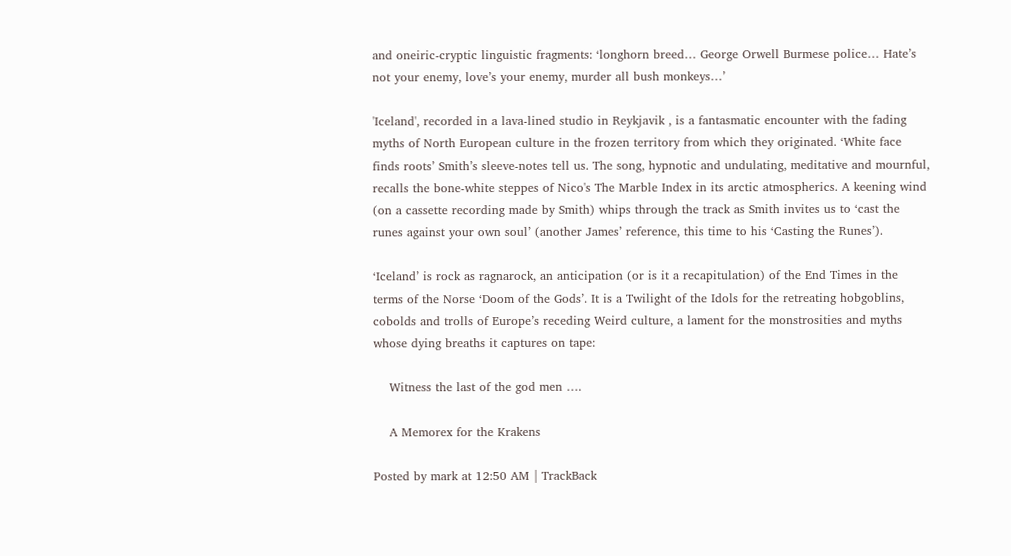and oneiric-cryptic linguistic fragments: ‘longhorn breed… George Orwell Burmese police… Hate’s not your enemy, love’s your enemy, murder all bush monkeys…’

'Iceland', recorded in a lava-lined studio in Reykjavik , is a fantasmatic encounter with the fading myths of North European culture in the frozen territory from which they originated. ‘White face finds roots’ Smith’s sleeve-notes tell us. The song, hypnotic and undulating, meditative and mournful, recalls the bone-white steppes of Nico's The Marble Index in its arctic atmospherics. A keening wind (on a cassette recording made by Smith) whips through the track as Smith invites us to ‘cast the runes against your own soul’ (another James’ reference, this time to his ‘Casting the Runes’).

‘Iceland’ is rock as ragnarock, an anticipation (or is it a recapitulation) of the End Times in the terms of the Norse ‘Doom of the Gods’. It is a Twilight of the Idols for the retreating hobgoblins, cobolds and trolls of Europe’s receding Weird culture, a lament for the monstrosities and myths whose dying breaths it captures on tape:

    Witness the last of the god men ….

    A Memorex for the Krakens

Posted by mark at 12:50 AM | TrackBack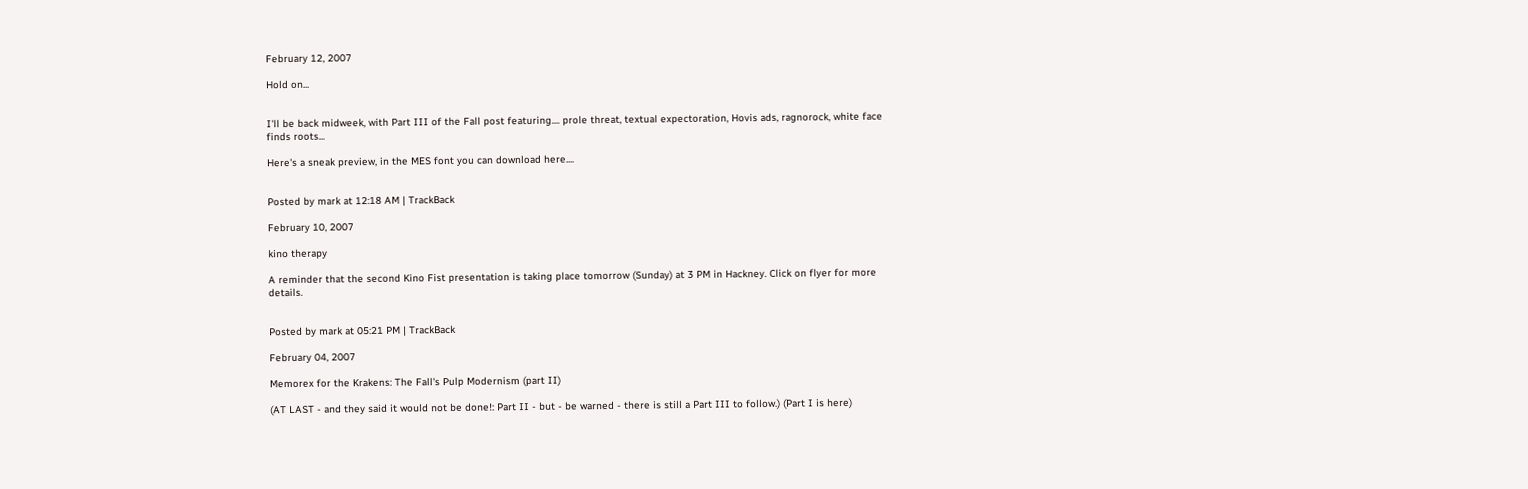February 12, 2007

Hold on...


I'll be back midweek, with Part III of the Fall post featuring.... prole threat, textual expectoration, Hovis ads, ragnorock, white face finds roots...

Here's a sneak preview, in the MES font you can download here....


Posted by mark at 12:18 AM | TrackBack

February 10, 2007

kino therapy

A reminder that the second Kino Fist presentation is taking place tomorrow (Sunday) at 3 PM in Hackney. Click on flyer for more details.


Posted by mark at 05:21 PM | TrackBack

February 04, 2007

Memorex for the Krakens: The Fall's Pulp Modernism (part II)

(AT LAST - and they said it would not be done!: Part II - but - be warned - there is still a Part III to follow.) (Part I is here)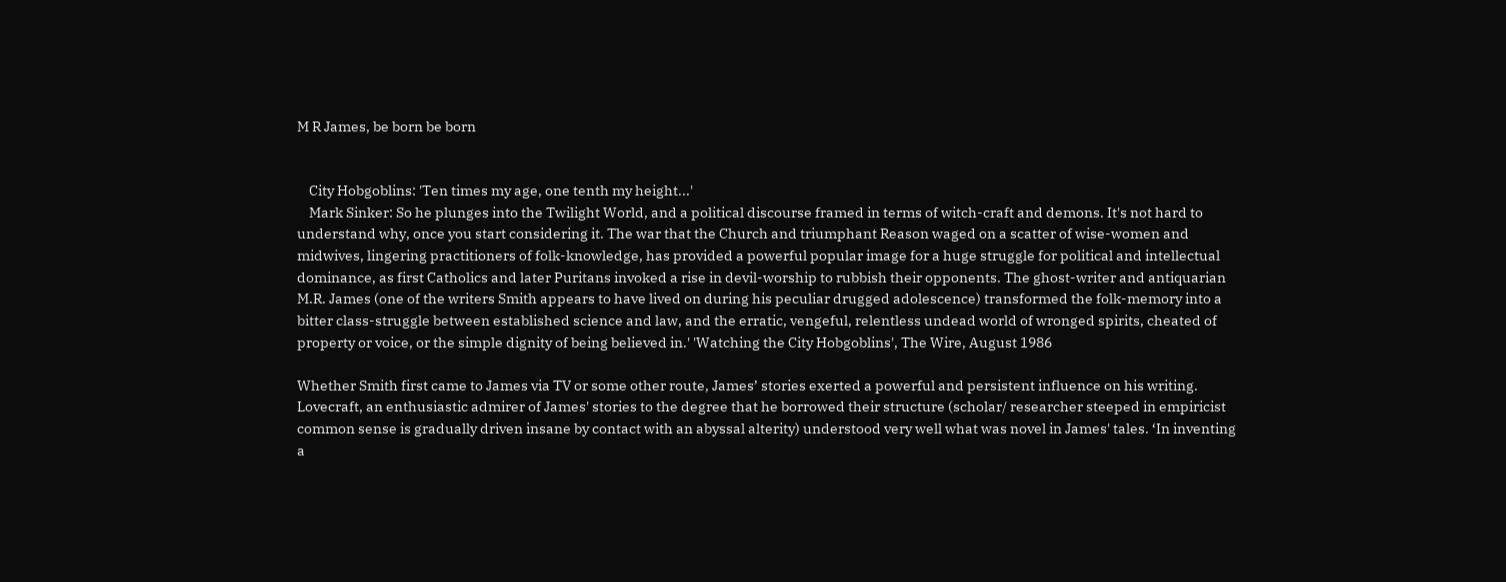M R James, be born be born


    City Hobgoblins: 'Ten times my age, one tenth my height...'
    Mark Sinker: So he plunges into the Twilight World, and a political discourse framed in terms of witch-craft and demons. It's not hard to understand why, once you start considering it. The war that the Church and triumphant Reason waged on a scatter of wise-women and midwives, lingering practitioners of folk-knowledge, has provided a powerful popular image for a huge struggle for political and intellectual dominance, as first Catholics and later Puritans invoked a rise in devil-worship to rubbish their opponents. The ghost-writer and antiquarian M.R. James (one of the writers Smith appears to have lived on during his peculiar drugged adolescence) transformed the folk-memory into a bitter class-struggle between established science and law, and the erratic, vengeful, relentless undead world of wronged spirits, cheated of property or voice, or the simple dignity of being believed in.' 'Watching the City Hobgoblins', The Wire, August 1986

Whether Smith first came to James via TV or some other route, James’ stories exerted a powerful and persistent influence on his writing. Lovecraft, an enthusiastic admirer of James' stories to the degree that he borrowed their structure (scholar/ researcher steeped in empiricist common sense is gradually driven insane by contact with an abyssal alterity) understood very well what was novel in James' tales. ‘In inventing a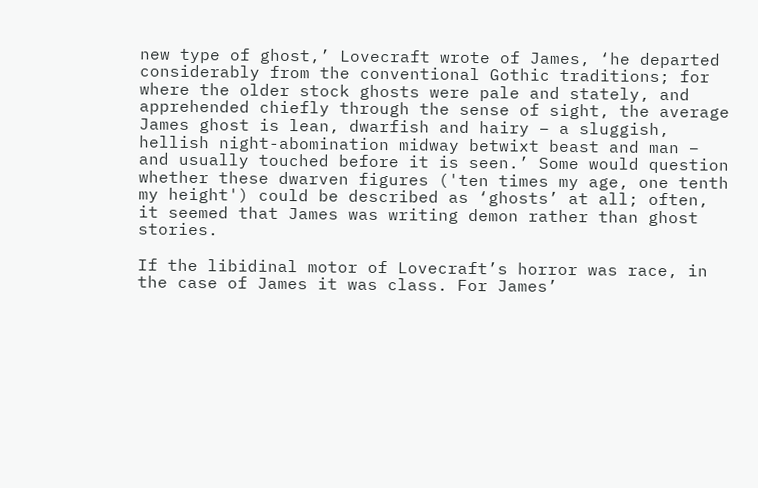new type of ghost,’ Lovecraft wrote of James, ‘he departed considerably from the conventional Gothic traditions; for where the older stock ghosts were pale and stately, and apprehended chiefly through the sense of sight, the average James ghost is lean, dwarfish and hairy – a sluggish, hellish night-abomination midway betwixt beast and man – and usually touched before it is seen.’ Some would question whether these dwarven figures ('ten times my age, one tenth my height') could be described as ‘ghosts’ at all; often, it seemed that James was writing demon rather than ghost stories.

If the libidinal motor of Lovecraft’s horror was race, in the case of James it was class. For James’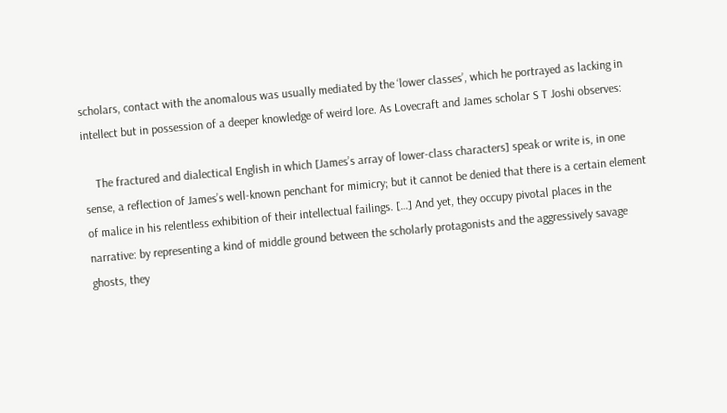scholars, contact with the anomalous was usually mediated by the ‘lower classes’, which he portrayed as lacking in intellect but in possession of a deeper knowledge of weird lore. As Lovecraft and James scholar S T Joshi observes:

    The fractured and dialectical English in which [James’s array of lower-class characters] speak or write is, in one sense, a reflection of James’s well-known penchant for mimicry; but it cannot be denied that there is a certain element of malice in his relentless exhibition of their intellectual failings. […] And yet, they occupy pivotal places in the narrative: by representing a kind of middle ground between the scholarly protagonists and the aggressively savage ghosts, they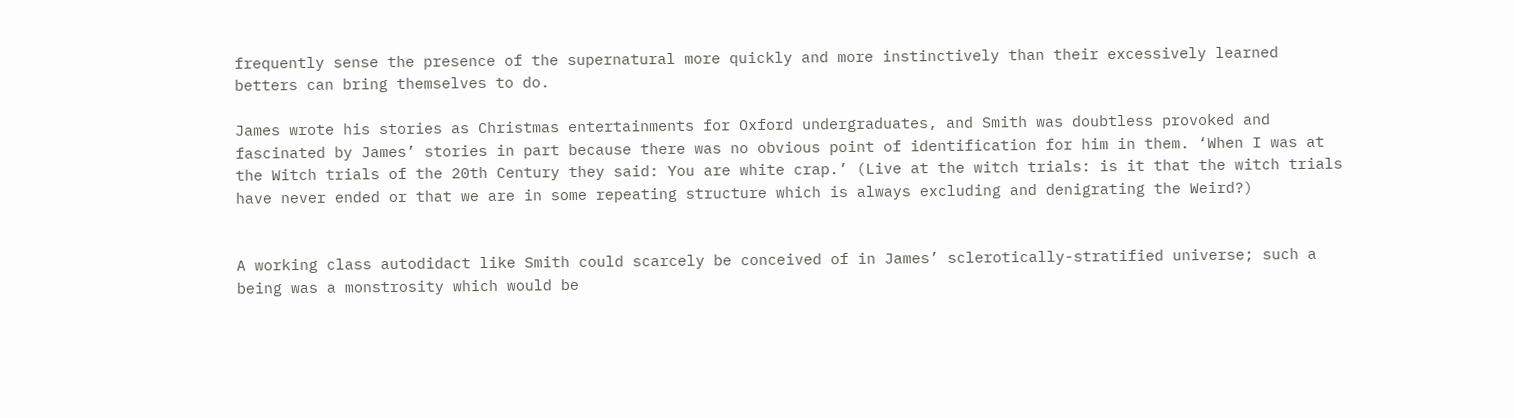frequently sense the presence of the supernatural more quickly and more instinctively than their excessively learned betters can bring themselves to do.

James wrote his stories as Christmas entertainments for Oxford undergraduates, and Smith was doubtless provoked and fascinated by James’ stories in part because there was no obvious point of identification for him in them. ‘When I was at the Witch trials of the 20th Century they said: You are white crap.’ (Live at the witch trials: is it that the witch trials have never ended or that we are in some repeating structure which is always excluding and denigrating the Weird?)


A working class autodidact like Smith could scarcely be conceived of in James’ sclerotically-stratified universe; such a being was a monstrosity which would be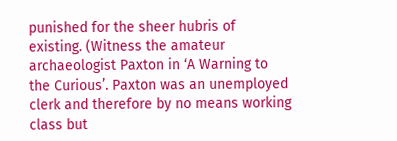punished for the sheer hubris of existing. (Witness the amateur archaeologist Paxton in ‘A Warning to the Curious’. Paxton was an unemployed clerk and therefore by no means working class but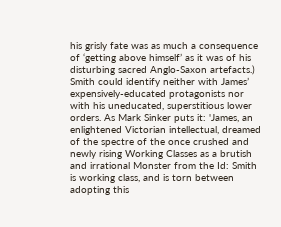his grisly fate was as much a consequence of ‘getting above himself’ as it was of his disturbing sacred Anglo-Saxon artefacts.) Smith could identify neither with James’ expensively-educated protagonists nor with his uneducated, superstitious lower orders. As Mark Sinker puts it: 'James, an enlightened Victorian intellectual, dreamed of the spectre of the once crushed and newly rising Working Classes as a brutish and irrational Monster from the Id: Smith is working class, and is torn between adopting this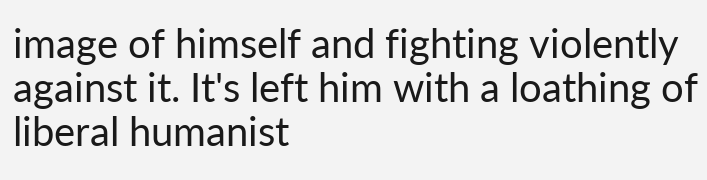image of himself and fighting violently against it. It's left him with a loathing of liberal humanist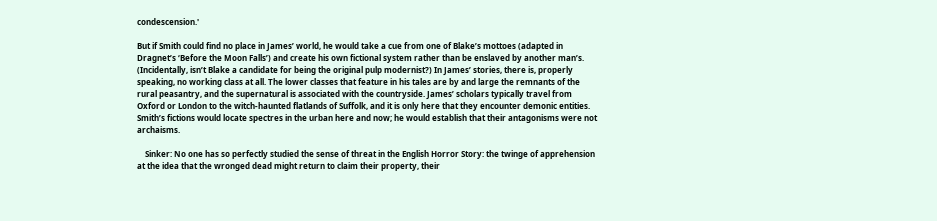condescension.'

But if Smith could find no place in James’ world, he would take a cue from one of Blake’s mottoes (adapted in Dragnet’s ‘Before the Moon Falls’) and create his own fictional system rather than be enslaved by another man’s. (Incidentally, isn’t Blake a candidate for being the original pulp modernist?) In James’ stories, there is, properly speaking, no working class at all. The lower classes that feature in his tales are by and large the remnants of the rural peasantry, and the supernatural is associated with the countryside. James’ scholars typically travel from Oxford or London to the witch-haunted flatlands of Suffolk, and it is only here that they encounter demonic entities. Smith’s fictions would locate spectres in the urban here and now; he would establish that their antagonisms were not archaisms.

    Sinker: No one has so perfectly studied the sense of threat in the English Horror Story: the twinge of apprehension at the idea that the wronged dead might return to claim their property, their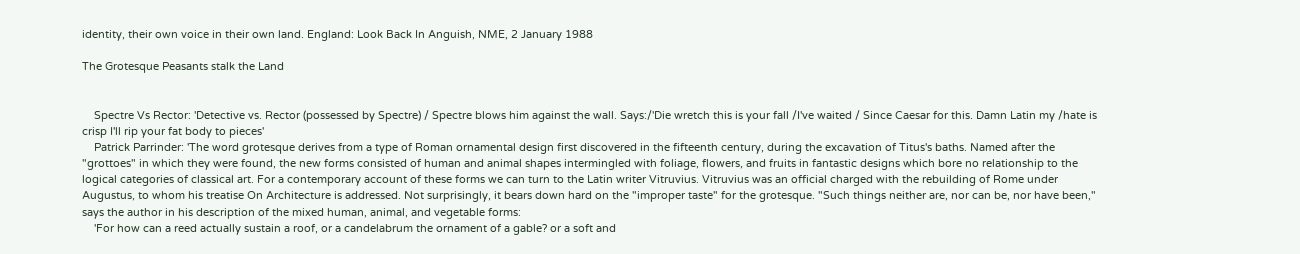identity, their own voice in their own land. England: Look Back In Anguish, NME, 2 January 1988

The Grotesque Peasants stalk the Land


    Spectre Vs Rector: 'Detective vs. Rector (possessed by Spectre) / Spectre blows him against the wall. Says:/'Die wretch this is your fall /I've waited / Since Caesar for this. Damn Latin my /hate is crisp I'll rip your fat body to pieces'
    Patrick Parrinder: 'The word grotesque derives from a type of Roman ornamental design first discovered in the fifteenth century, during the excavation of Titus's baths. Named after the "grottoes" in which they were found, the new forms consisted of human and animal shapes intermingled with foliage, flowers, and fruits in fantastic designs which bore no relationship to the logical categories of classical art. For a contemporary account of these forms we can turn to the Latin writer Vitruvius. Vitruvius was an official charged with the rebuilding of Rome under Augustus, to whom his treatise On Architecture is addressed. Not surprisingly, it bears down hard on the "improper taste" for the grotesque. "Such things neither are, nor can be, nor have been," says the author in his description of the mixed human, animal, and vegetable forms:
    'For how can a reed actually sustain a roof, or a candelabrum the ornament of a gable? or a soft and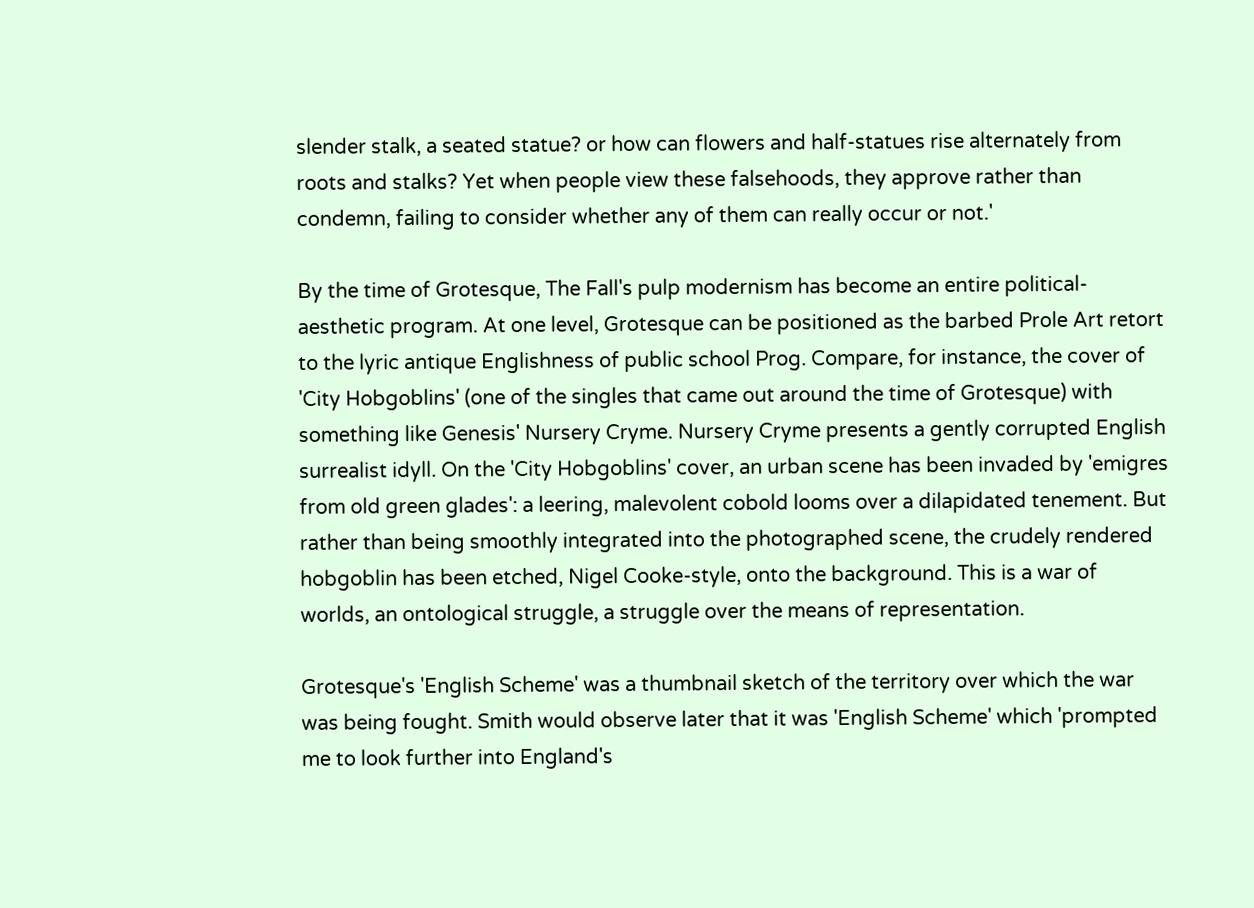slender stalk, a seated statue? or how can flowers and half-statues rise alternately from roots and stalks? Yet when people view these falsehoods, they approve rather than condemn, failing to consider whether any of them can really occur or not.'

By the time of Grotesque, The Fall's pulp modernism has become an entire political-aesthetic program. At one level, Grotesque can be positioned as the barbed Prole Art retort to the lyric antique Englishness of public school Prog. Compare, for instance, the cover of 'City Hobgoblins' (one of the singles that came out around the time of Grotesque) with something like Genesis' Nursery Cryme. Nursery Cryme presents a gently corrupted English surrealist idyll. On the 'City Hobgoblins' cover, an urban scene has been invaded by 'emigres from old green glades': a leering, malevolent cobold looms over a dilapidated tenement. But rather than being smoothly integrated into the photographed scene, the crudely rendered hobgoblin has been etched, Nigel Cooke-style, onto the background. This is a war of worlds, an ontological struggle, a struggle over the means of representation.

Grotesque's 'English Scheme' was a thumbnail sketch of the territory over which the war was being fought. Smith would observe later that it was 'English Scheme' which 'prompted me to look further into England's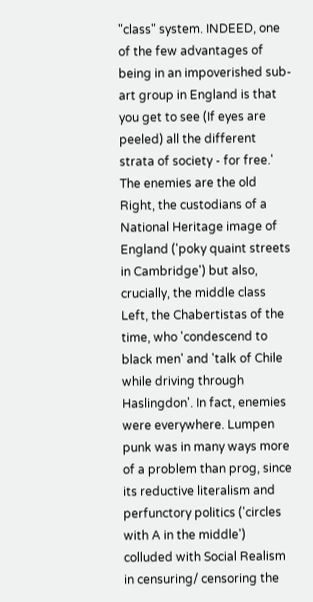"class" system. INDEED, one of the few advantages of being in an impoverished sub-art group in England is that you get to see (If eyes are peeled) all the different strata of society - for free.' The enemies are the old Right, the custodians of a National Heritage image of England ('poky quaint streets in Cambridge') but also, crucially, the middle class Left, the Chabertistas of the time, who 'condescend to black men' and 'talk of Chile while driving through Haslingdon'. In fact, enemies were everywhere. Lumpen punk was in many ways more of a problem than prog, since its reductive literalism and perfunctory politics ('circles with A in the middle') colluded with Social Realism in censuring/ censoring the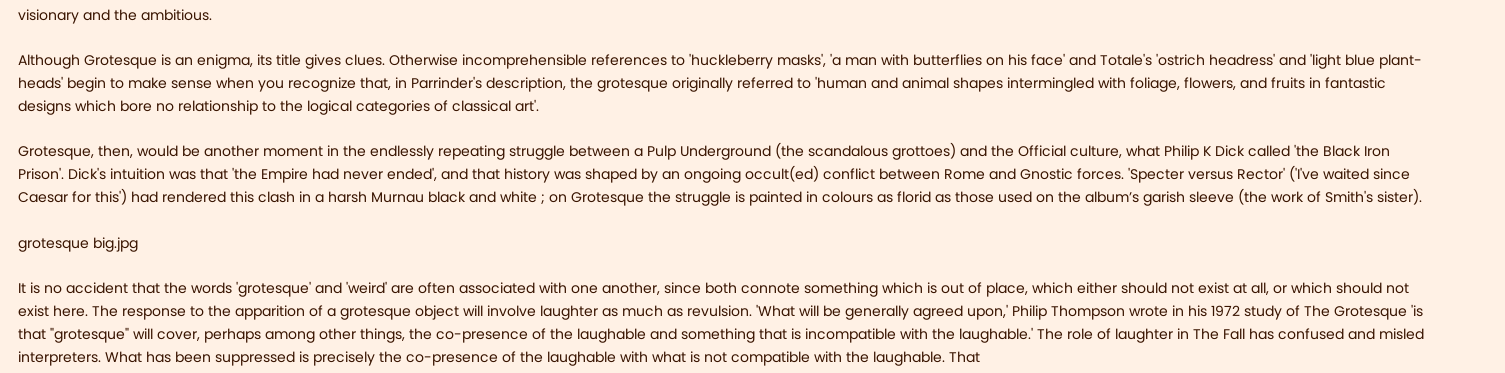visionary and the ambitious.

Although Grotesque is an enigma, its title gives clues. Otherwise incomprehensible references to 'huckleberry masks', 'a man with butterflies on his face' and Totale's 'ostrich headress' and 'light blue plant-heads' begin to make sense when you recognize that, in Parrinder's description, the grotesque originally referred to 'human and animal shapes intermingled with foliage, flowers, and fruits in fantastic designs which bore no relationship to the logical categories of classical art'.

Grotesque, then, would be another moment in the endlessly repeating struggle between a Pulp Underground (the scandalous grottoes) and the Official culture, what Philip K Dick called 'the Black Iron Prison'. Dick's intuition was that 'the Empire had never ended', and that history was shaped by an ongoing occult(ed) conflict between Rome and Gnostic forces. 'Specter versus Rector' ('I've waited since Caesar for this') had rendered this clash in a harsh Murnau black and white ; on Grotesque the struggle is painted in colours as florid as those used on the album’s garish sleeve (the work of Smith's sister).

grotesque big.jpg

It is no accident that the words 'grotesque' and 'weird' are often associated with one another, since both connote something which is out of place, which either should not exist at all, or which should not exist here. The response to the apparition of a grotesque object will involve laughter as much as revulsion. 'What will be generally agreed upon,' Philip Thompson wrote in his 1972 study of The Grotesque 'is that "grotesque" will cover, perhaps among other things, the co-presence of the laughable and something that is incompatible with the laughable.' The role of laughter in The Fall has confused and misled interpreters. What has been suppressed is precisely the co-presence of the laughable with what is not compatible with the laughable. That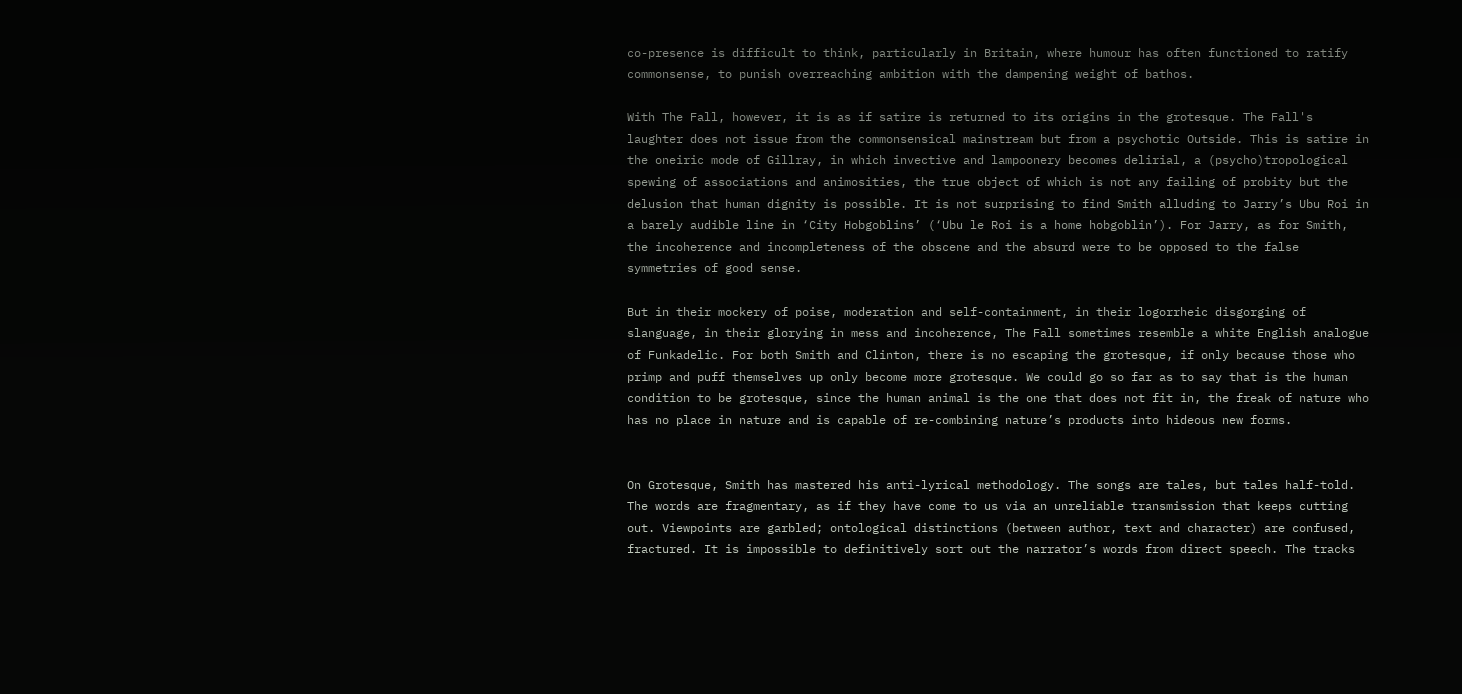co-presence is difficult to think, particularly in Britain, where humour has often functioned to ratify commonsense, to punish overreaching ambition with the dampening weight of bathos.

With The Fall, however, it is as if satire is returned to its origins in the grotesque. The Fall's laughter does not issue from the commonsensical mainstream but from a psychotic Outside. This is satire in the oneiric mode of Gillray, in which invective and lampoonery becomes delirial, a (psycho)tropological spewing of associations and animosities, the true object of which is not any failing of probity but the delusion that human dignity is possible. It is not surprising to find Smith alluding to Jarry’s Ubu Roi in a barely audible line in ‘City Hobgoblins’ (‘Ubu le Roi is a home hobgoblin’). For Jarry, as for Smith, the incoherence and incompleteness of the obscene and the absurd were to be opposed to the false symmetries of good sense.

But in their mockery of poise, moderation and self-containment, in their logorrheic disgorging of slanguage, in their glorying in mess and incoherence, The Fall sometimes resemble a white English analogue of Funkadelic. For both Smith and Clinton, there is no escaping the grotesque, if only because those who primp and puff themselves up only become more grotesque. We could go so far as to say that is the human condition to be grotesque, since the human animal is the one that does not fit in, the freak of nature who has no place in nature and is capable of re-combining nature’s products into hideous new forms.


On Grotesque, Smith has mastered his anti-lyrical methodology. The songs are tales, but tales half-told. The words are fragmentary, as if they have come to us via an unreliable transmission that keeps cutting out. Viewpoints are garbled; ontological distinctions (between author, text and character) are confused, fractured. It is impossible to definitively sort out the narrator’s words from direct speech. The tracks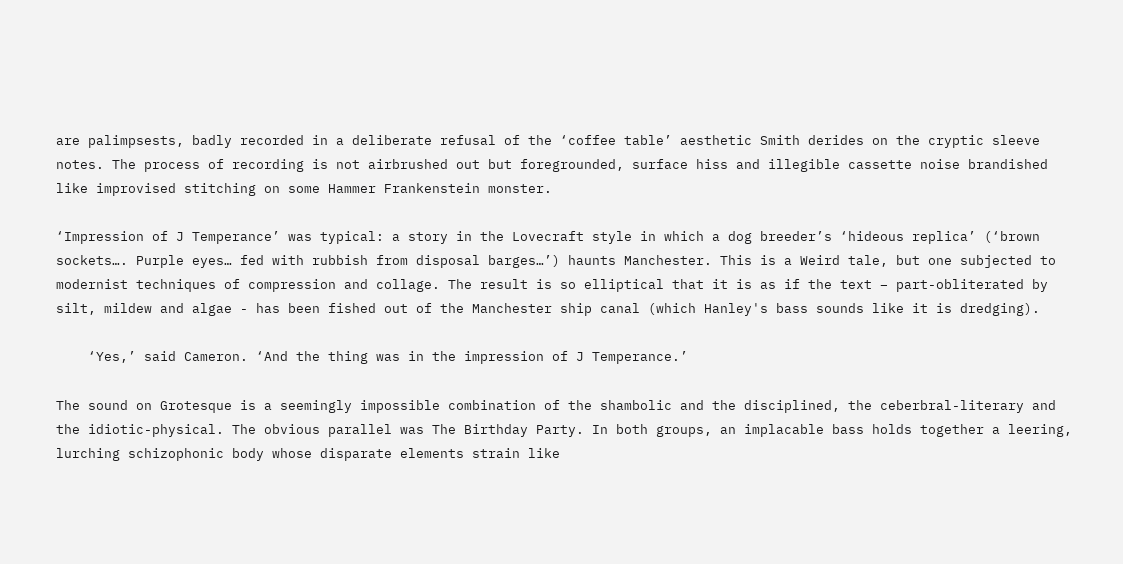are palimpsests, badly recorded in a deliberate refusal of the ‘coffee table’ aesthetic Smith derides on the cryptic sleeve notes. The process of recording is not airbrushed out but foregrounded, surface hiss and illegible cassette noise brandished like improvised stitching on some Hammer Frankenstein monster.

‘Impression of J Temperance’ was typical: a story in the Lovecraft style in which a dog breeder’s ‘hideous replica’ (‘brown sockets…. Purple eyes… fed with rubbish from disposal barges…’) haunts Manchester. This is a Weird tale, but one subjected to modernist techniques of compression and collage. The result is so elliptical that it is as if the text – part-obliterated by silt, mildew and algae - has been fished out of the Manchester ship canal (which Hanley's bass sounds like it is dredging).

    ‘Yes,’ said Cameron. ‘And the thing was in the impression of J Temperance.’

The sound on Grotesque is a seemingly impossible combination of the shambolic and the disciplined, the ceberbral-literary and the idiotic-physical. The obvious parallel was The Birthday Party. In both groups, an implacable bass holds together a leering, lurching schizophonic body whose disparate elements strain like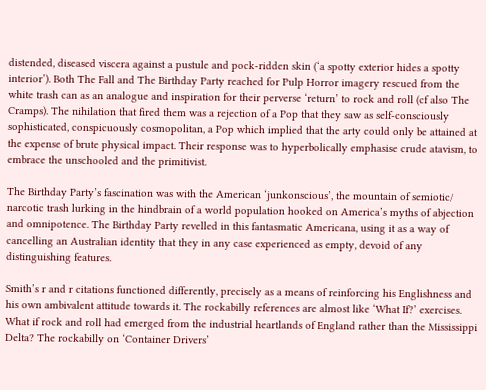distended, diseased viscera against a pustule and pock-ridden skin (‘a spotty exterior hides a spotty interior’). Both The Fall and The Birthday Party reached for Pulp Horror imagery rescued from the white trash can as an analogue and inspiration for their perverse ‘return’ to rock and roll (cf also The Cramps). The nihilation that fired them was a rejection of a Pop that they saw as self-consciously sophisticated, conspicuously cosmopolitan, a Pop which implied that the arty could only be attained at the expense of brute physical impact. Their response was to hyperbolically emphasise crude atavism, to embrace the unschooled and the primitivist.

The Birthday Party’s fascination was with the American ‘junkonscious’, the mountain of semiotic/ narcotic trash lurking in the hindbrain of a world population hooked on America’s myths of abjection and omnipotence. The Birthday Party revelled in this fantasmatic Americana, using it as a way of cancelling an Australian identity that they in any case experienced as empty, devoid of any distinguishing features.

Smith’s r and r citations functioned differently, precisely as a means of reinforcing his Englishness and his own ambivalent attitude towards it. The rockabilly references are almost like ‘What If?’ exercises. What if rock and roll had emerged from the industrial heartlands of England rather than the Mississippi Delta? The rockabilly on ‘Container Drivers’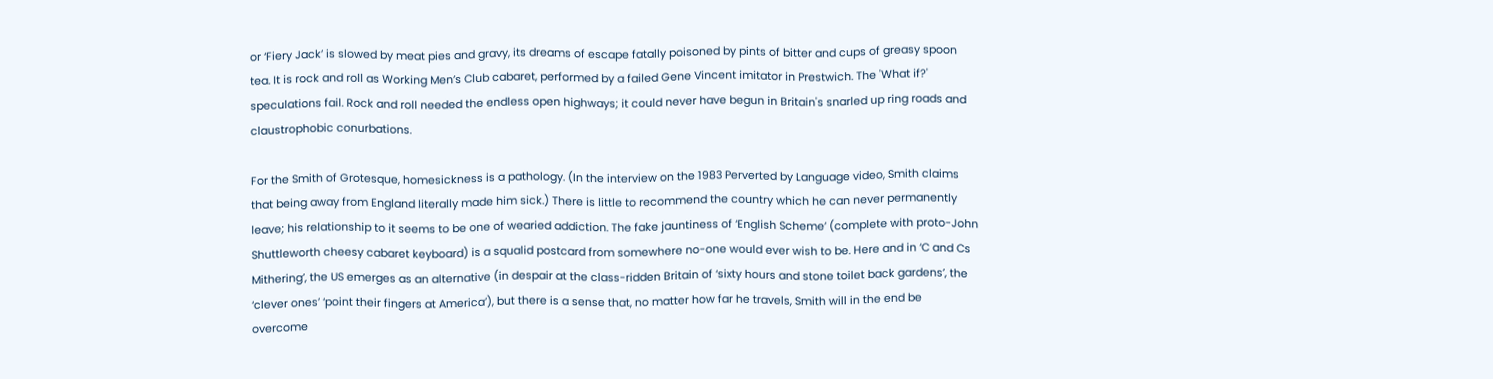or ‘Fiery Jack’ is slowed by meat pies and gravy, its dreams of escape fatally poisoned by pints of bitter and cups of greasy spoon tea. It is rock and roll as Working Men’s Club cabaret, performed by a failed Gene Vincent imitator in Prestwich. The 'What if?' speculations fail. Rock and roll needed the endless open highways; it could never have begun in Britain's snarled up ring roads and claustrophobic conurbations.

For the Smith of Grotesque, homesickness is a pathology. (In the interview on the 1983 Perverted by Language video, Smith claims that being away from England literally made him sick.) There is little to recommend the country which he can never permanently leave; his relationship to it seems to be one of wearied addiction. The fake jauntiness of ‘English Scheme’ (complete with proto-John Shuttleworth cheesy cabaret keyboard) is a squalid postcard from somewhere no-one would ever wish to be. Here and in ‘C and Cs Mithering’, the US emerges as an alternative (in despair at the class-ridden Britain of ‘sixty hours and stone toilet back gardens’, the ‘clever ones’ ‘point their fingers at America’), but there is a sense that, no matter how far he travels, Smith will in the end be overcome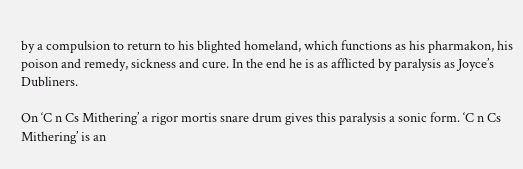by a compulsion to return to his blighted homeland, which functions as his pharmakon, his poison and remedy, sickness and cure. In the end he is as afflicted by paralysis as Joyce’s Dubliners.

On ‘C n Cs Mithering’ a rigor mortis snare drum gives this paralysis a sonic form. ‘C n Cs Mithering’ is an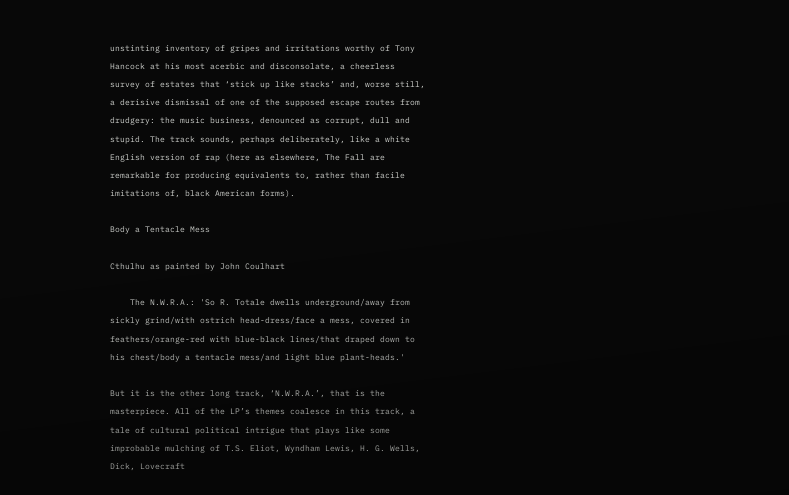unstinting inventory of gripes and irritations worthy of Tony Hancock at his most acerbic and disconsolate, a cheerless survey of estates that ‘stick up like stacks’ and, worse still, a derisive dismissal of one of the supposed escape routes from drudgery: the music business, denounced as corrupt, dull and stupid. The track sounds, perhaps deliberately, like a white English version of rap (here as elsewhere, The Fall are remarkable for producing equivalents to, rather than facile imitations of, black American forms).

Body a Tentacle Mess

Cthulhu as painted by John Coulhart

    The N.W.R.A.: 'So R. Totale dwells underground/away from sickly grind/with ostrich head-dress/face a mess, covered in feathers/orange-red with blue-black lines/that draped down to his chest/body a tentacle mess/and light blue plant-heads.'

But it is the other long track, ‘N.W.R.A.’, that is the masterpiece. All of the LP’s themes coalesce in this track, a tale of cultural political intrigue that plays like some improbable mulching of T.S. Eliot, Wyndham Lewis, H. G. Wells, Dick, Lovecraft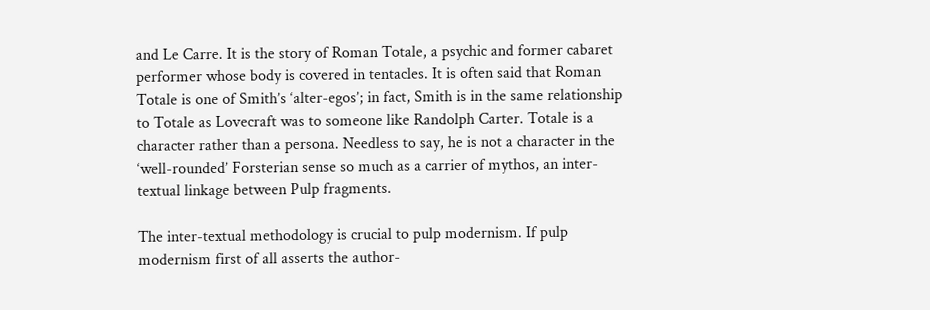and Le Carre. It is the story of Roman Totale, a psychic and former cabaret performer whose body is covered in tentacles. It is often said that Roman Totale is one of Smith’s ‘alter-egos’; in fact, Smith is in the same relationship to Totale as Lovecraft was to someone like Randolph Carter. Totale is a character rather than a persona. Needless to say, he is not a character in the ‘well-rounded’ Forsterian sense so much as a carrier of mythos, an inter-textual linkage between Pulp fragments.

The inter-textual methodology is crucial to pulp modernism. If pulp modernism first of all asserts the author-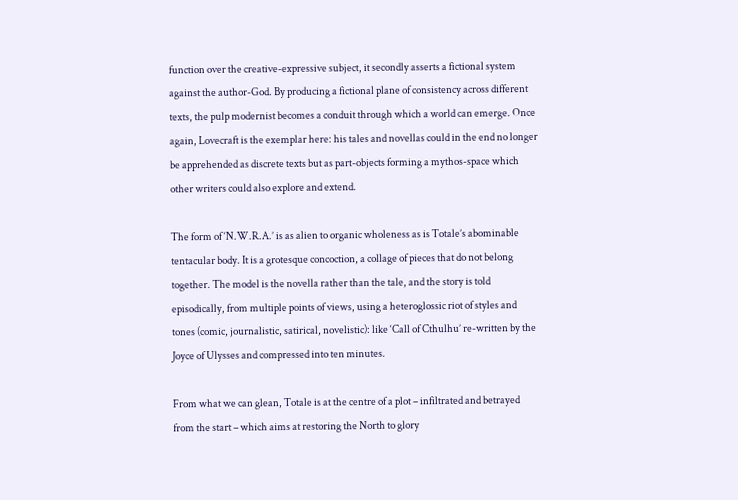function over the creative-expressive subject, it secondly asserts a fictional system against the author-God. By producing a fictional plane of consistency across different texts, the pulp modernist becomes a conduit through which a world can emerge. Once again, Lovecraft is the exemplar here: his tales and novellas could in the end no longer be apprehended as discrete texts but as part-objects forming a mythos-space which other writers could also explore and extend.

The form of ‘N.W.R.A.’ is as alien to organic wholeness as is Totale’s abominable tentacular body. It is a grotesque concoction, a collage of pieces that do not belong together. The model is the novella rather than the tale, and the story is told episodically, from multiple points of views, using a heteroglossic riot of styles and tones (comic, journalistic, satirical, novelistic): like ‘Call of Cthulhu’ re-written by the Joyce of Ulysses and compressed into ten minutes.

From what we can glean, Totale is at the centre of a plot – infiltrated and betrayed from the start – which aims at restoring the North to glory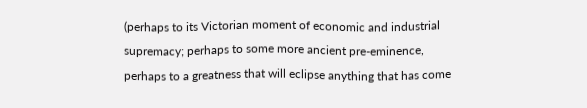(perhaps to its Victorian moment of economic and industrial supremacy; perhaps to some more ancient pre-eminence, perhaps to a greatness that will eclipse anything that has come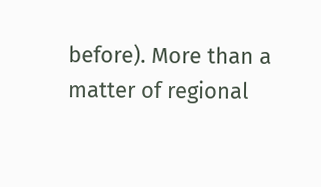before). More than a matter of regional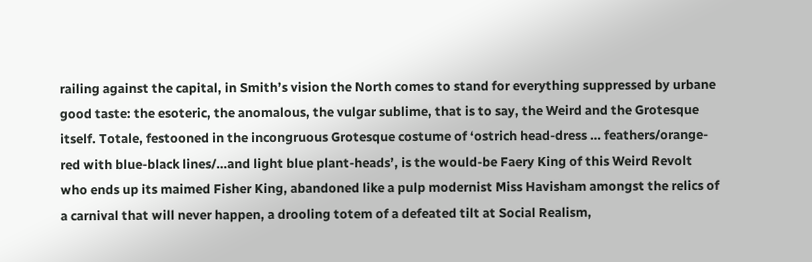railing against the capital, in Smith’s vision the North comes to stand for everything suppressed by urbane good taste: the esoteric, the anomalous, the vulgar sublime, that is to say, the Weird and the Grotesque itself. Totale, festooned in the incongruous Grotesque costume of ‘ostrich head-dress … feathers/orange-red with blue-black lines/…and light blue plant-heads’, is the would-be Faery King of this Weird Revolt who ends up its maimed Fisher King, abandoned like a pulp modernist Miss Havisham amongst the relics of a carnival that will never happen, a drooling totem of a defeated tilt at Social Realism,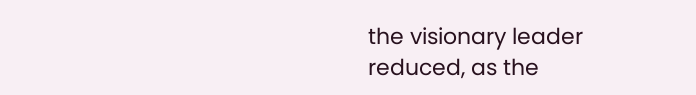the visionary leader reduced, as the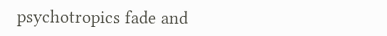psychotropics fade and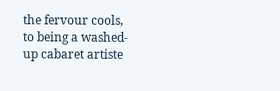the fervour cools, to being a washed-up cabaret artiste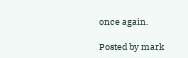once again.

Posted by mark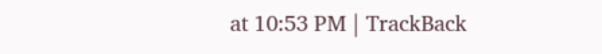at 10:53 PM | TrackBack